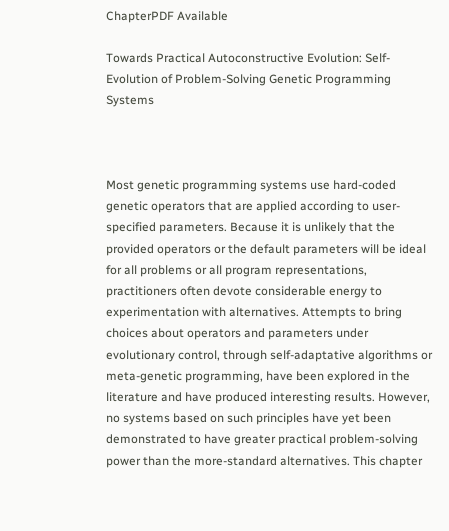ChapterPDF Available

Towards Practical Autoconstructive Evolution: Self-Evolution of Problem-Solving Genetic Programming Systems



Most genetic programming systems use hard-coded genetic operators that are applied according to user-specified parameters. Because it is unlikely that the provided operators or the default parameters will be ideal for all problems or all program representations, practitioners often devote considerable energy to experimentation with alternatives. Attempts to bring choices about operators and parameters under evolutionary control, through self-adaptative algorithms or meta-genetic programming, have been explored in the literature and have produced interesting results. However, no systems based on such principles have yet been demonstrated to have greater practical problem-solving power than the more-standard alternatives. This chapter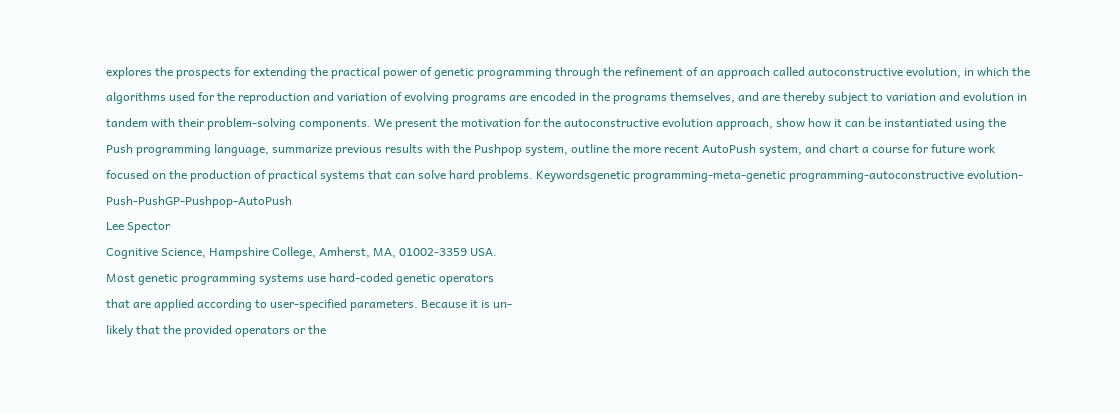explores the prospects for extending the practical power of genetic programming through the refinement of an approach called autoconstructive evolution, in which the algorithms used for the reproduction and variation of evolving programs are encoded in the programs themselves, and are thereby subject to variation and evolution in tandem with their problem-solving components. We present the motivation for the autoconstructive evolution approach, show how it can be instantiated using the Push programming language, summarize previous results with the Pushpop system, outline the more recent AutoPush system, and chart a course for future work focused on the production of practical systems that can solve hard problems. Keywordsgenetic programming-meta-genetic programming-autoconstructive evolution-Push-PushGP-Pushpop-AutoPush
Lee Spector
Cognitive Science, Hampshire College, Amherst, MA, 01002-3359 USA.
Most genetic programming systems use hard-coded genetic operators
that are applied according to user-specified parameters. Because it is un-
likely that the provided operators or the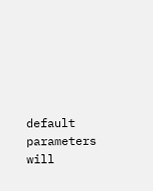default parameters will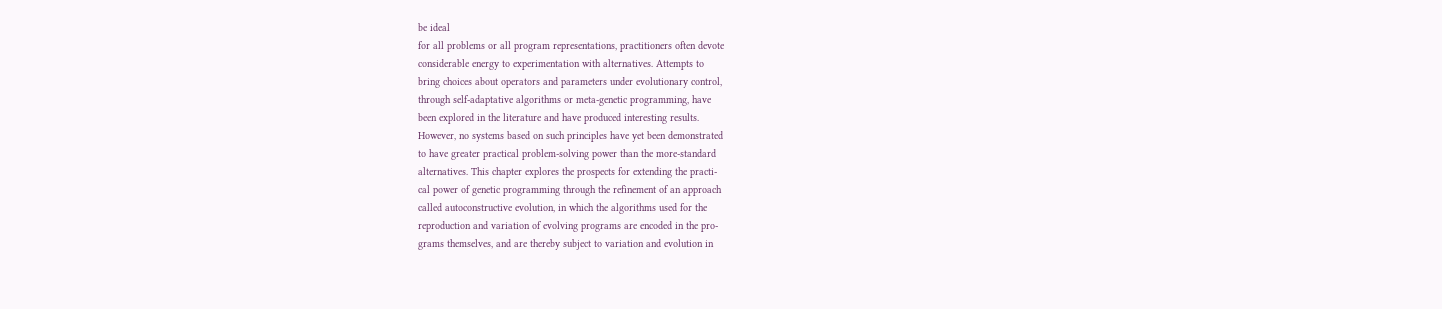be ideal
for all problems or all program representations, practitioners often devote
considerable energy to experimentation with alternatives. Attempts to
bring choices about operators and parameters under evolutionary control,
through self-adaptative algorithms or meta-genetic programming, have
been explored in the literature and have produced interesting results.
However, no systems based on such principles have yet been demonstrated
to have greater practical problem-solving power than the more-standard
alternatives. This chapter explores the prospects for extending the practi-
cal power of genetic programming through the refinement of an approach
called autoconstructive evolution, in which the algorithms used for the
reproduction and variation of evolving programs are encoded in the pro-
grams themselves, and are thereby subject to variation and evolution in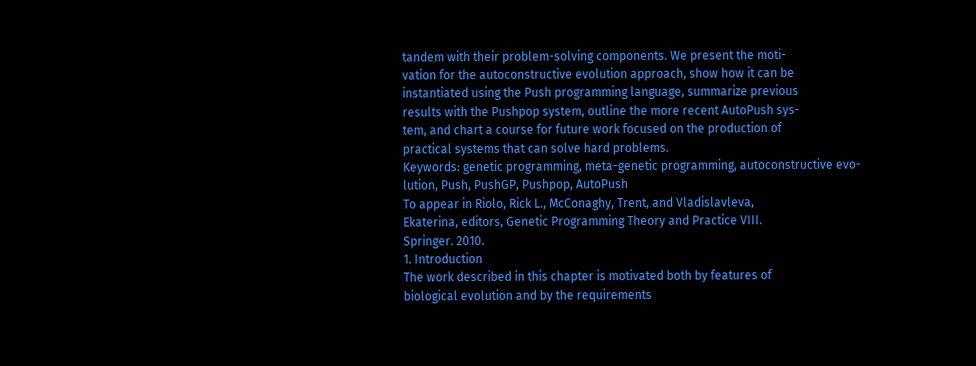tandem with their problem-solving components. We present the moti-
vation for the autoconstructive evolution approach, show how it can be
instantiated using the Push programming language, summarize previous
results with the Pushpop system, outline the more recent AutoPush sys-
tem, and chart a course for future work focused on the production of
practical systems that can solve hard problems.
Keywords: genetic programming, meta-genetic programming, autoconstructive evo-
lution, Push, PushGP, Pushpop, AutoPush
To appear in Riolo, Rick L., McConaghy, Trent, and Vladislavleva,
Ekaterina, editors, Genetic Programming Theory and Practice VIII.
Springer. 2010.
1. Introduction
The work described in this chapter is motivated both by features of
biological evolution and by the requirements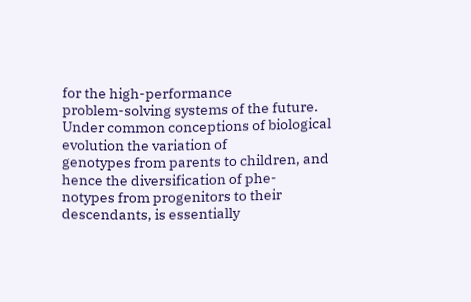for the high-performance
problem-solving systems of the future.
Under common conceptions of biological evolution the variation of
genotypes from parents to children, and hence the diversification of phe-
notypes from progenitors to their descendants, is essentially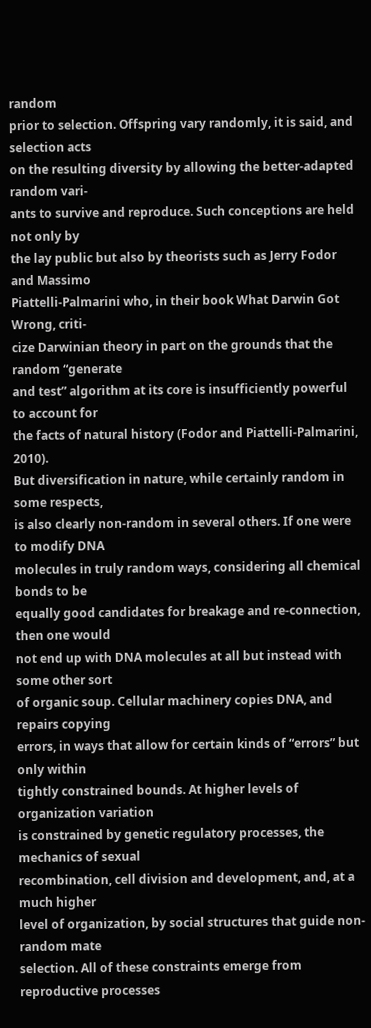random
prior to selection. Offspring vary randomly, it is said, and selection acts
on the resulting diversity by allowing the better-adapted random vari-
ants to survive and reproduce. Such conceptions are held not only by
the lay public but also by theorists such as Jerry Fodor and Massimo
Piattelli-Palmarini who, in their book What Darwin Got Wrong, criti-
cize Darwinian theory in part on the grounds that the random “generate
and test” algorithm at its core is insufficiently powerful to account for
the facts of natural history (Fodor and Piattelli-Palmarini, 2010).
But diversification in nature, while certainly random in some respects,
is also clearly non-random in several others. If one were to modify DNA
molecules in truly random ways, considering all chemical bonds to be
equally good candidates for breakage and re-connection, then one would
not end up with DNA molecules at all but instead with some other sort
of organic soup. Cellular machinery copies DNA, and repairs copying
errors, in ways that allow for certain kinds of “errors” but only within
tightly constrained bounds. At higher levels of organization variation
is constrained by genetic regulatory processes, the mechanics of sexual
recombination, cell division and development, and, at a much higher
level of organization, by social structures that guide non-random mate
selection. All of these constraints emerge from reproductive processes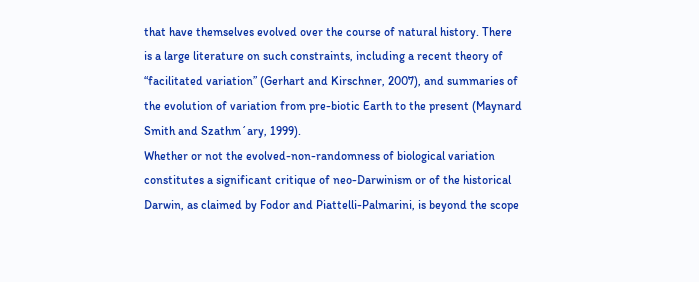that have themselves evolved over the course of natural history. There
is a large literature on such constraints, including a recent theory of
“facilitated variation” (Gerhart and Kirschner, 2007), and summaries of
the evolution of variation from pre-biotic Earth to the present (Maynard
Smith and Szathm´ary, 1999).
Whether or not the evolved-non-randomness of biological variation
constitutes a significant critique of neo-Darwinism or of the historical
Darwin, as claimed by Fodor and Piattelli-Palmarini, is beyond the scope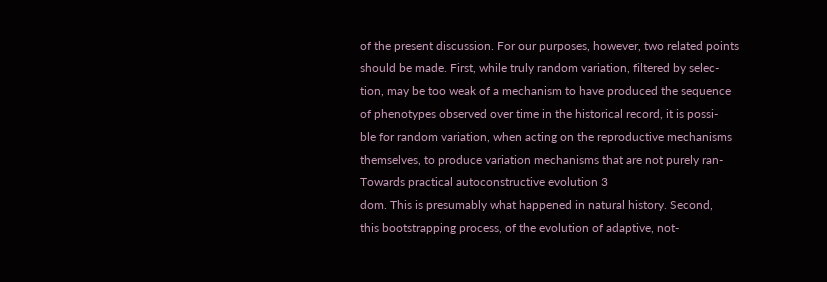of the present discussion. For our purposes, however, two related points
should be made. First, while truly random variation, filtered by selec-
tion, may be too weak of a mechanism to have produced the sequence
of phenotypes observed over time in the historical record, it is possi-
ble for random variation, when acting on the reproductive mechanisms
themselves, to produce variation mechanisms that are not purely ran-
Towards practical autoconstructive evolution 3
dom. This is presumably what happened in natural history. Second,
this bootstrapping process, of the evolution of adaptive, not-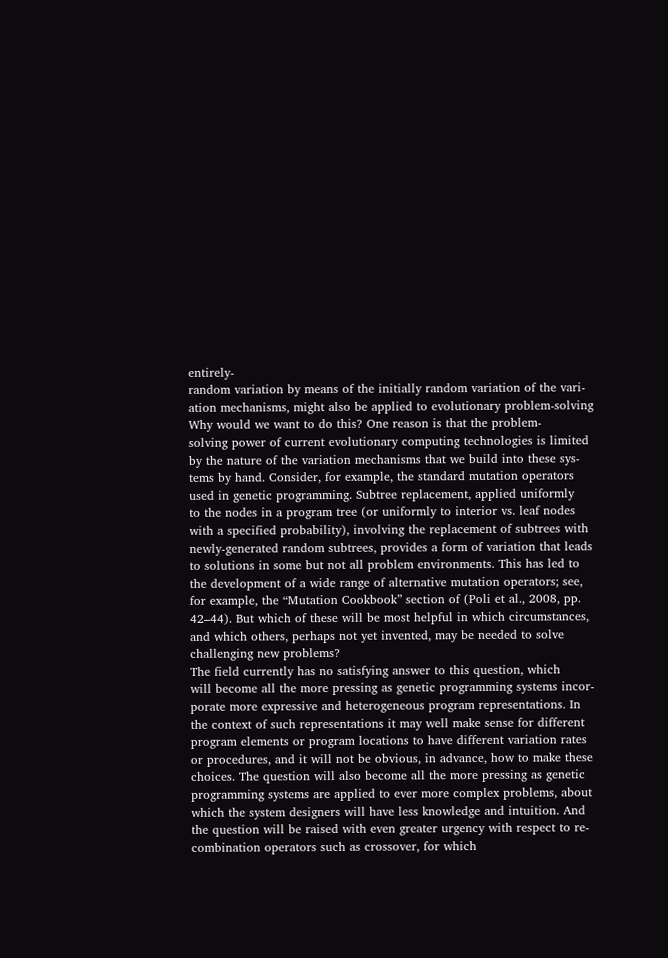entirely-
random variation by means of the initially random variation of the vari-
ation mechanisms, might also be applied to evolutionary problem-solving
Why would we want to do this? One reason is that the problem-
solving power of current evolutionary computing technologies is limited
by the nature of the variation mechanisms that we build into these sys-
tems by hand. Consider, for example, the standard mutation operators
used in genetic programming. Subtree replacement, applied uniformly
to the nodes in a program tree (or uniformly to interior vs. leaf nodes
with a specified probability), involving the replacement of subtrees with
newly-generated random subtrees, provides a form of variation that leads
to solutions in some but not all problem environments. This has led to
the development of a wide range of alternative mutation operators; see,
for example, the “Mutation Cookbook” section of (Poli et al., 2008, pp.
42–44). But which of these will be most helpful in which circumstances,
and which others, perhaps not yet invented, may be needed to solve
challenging new problems?
The field currently has no satisfying answer to this question, which
will become all the more pressing as genetic programming systems incor-
porate more expressive and heterogeneous program representations. In
the context of such representations it may well make sense for different
program elements or program locations to have different variation rates
or procedures, and it will not be obvious, in advance, how to make these
choices. The question will also become all the more pressing as genetic
programming systems are applied to ever more complex problems, about
which the system designers will have less knowledge and intuition. And
the question will be raised with even greater urgency with respect to re-
combination operators such as crossover, for which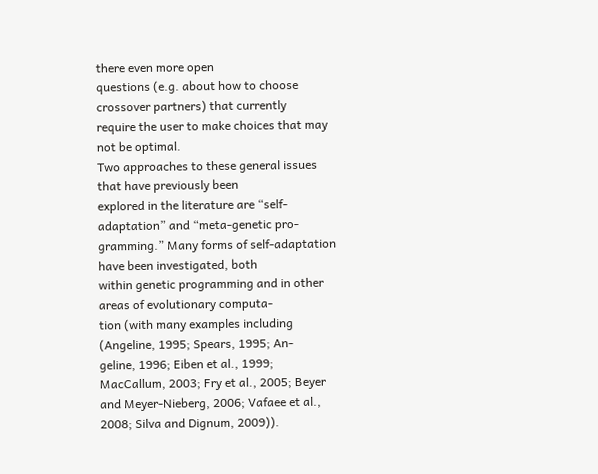there even more open
questions (e.g. about how to choose crossover partners) that currently
require the user to make choices that may not be optimal.
Two approaches to these general issues that have previously been
explored in the literature are “self-adaptation” and “meta-genetic pro-
gramming.” Many forms of self-adaptation have been investigated, both
within genetic programming and in other areas of evolutionary computa-
tion (with many examples including (Angeline, 1995; Spears, 1995; An-
geline, 1996; Eiben et al., 1999; MacCallum, 2003; Fry et al., 2005; Beyer
and Meyer-Nieberg, 2006; Vafaee et al., 2008; Silva and Dignum, 2009)).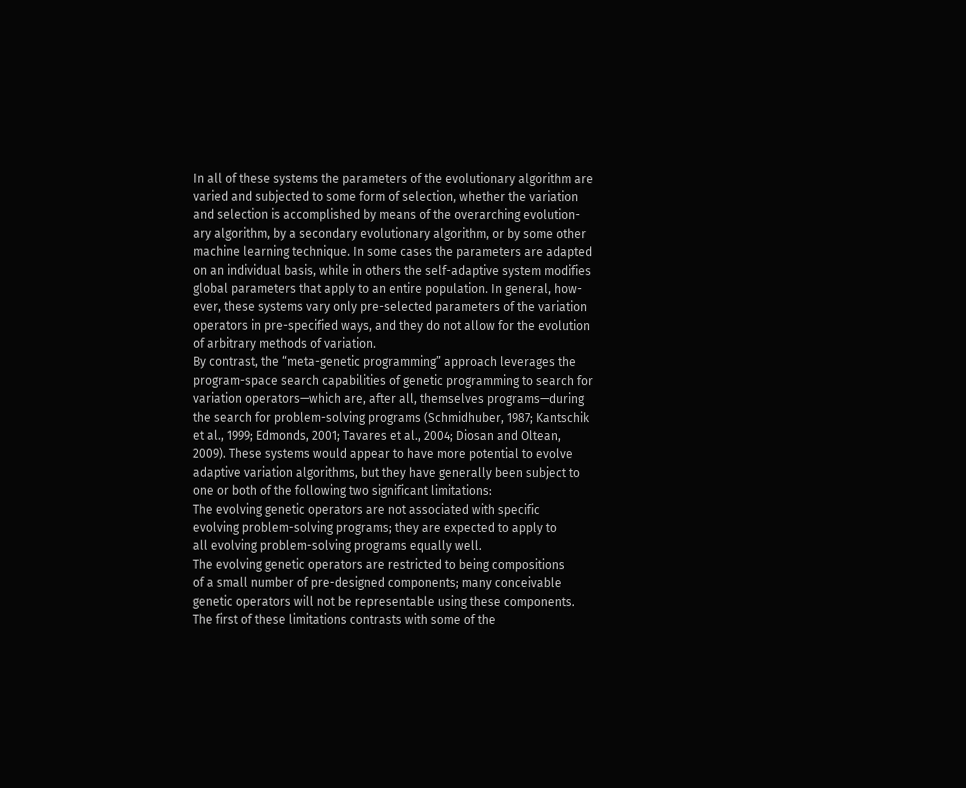In all of these systems the parameters of the evolutionary algorithm are
varied and subjected to some form of selection, whether the variation
and selection is accomplished by means of the overarching evolution-
ary algorithm, by a secondary evolutionary algorithm, or by some other
machine learning technique. In some cases the parameters are adapted
on an individual basis, while in others the self-adaptive system modifies
global parameters that apply to an entire population. In general, how-
ever, these systems vary only pre-selected parameters of the variation
operators in pre-specified ways, and they do not allow for the evolution
of arbitrary methods of variation.
By contrast, the “meta-genetic programming” approach leverages the
program-space search capabilities of genetic programming to search for
variation operators—which are, after all, themselves programs—during
the search for problem-solving programs (Schmidhuber, 1987; Kantschik
et al., 1999; Edmonds, 2001; Tavares et al., 2004; Diosan and Oltean,
2009). These systems would appear to have more potential to evolve
adaptive variation algorithms, but they have generally been subject to
one or both of the following two significant limitations:
The evolving genetic operators are not associated with specific
evolving problem-solving programs; they are expected to apply to
all evolving problem-solving programs equally well.
The evolving genetic operators are restricted to being compositions
of a small number of pre-designed components; many conceivable
genetic operators will not be representable using these components.
The first of these limitations contrasts with some of the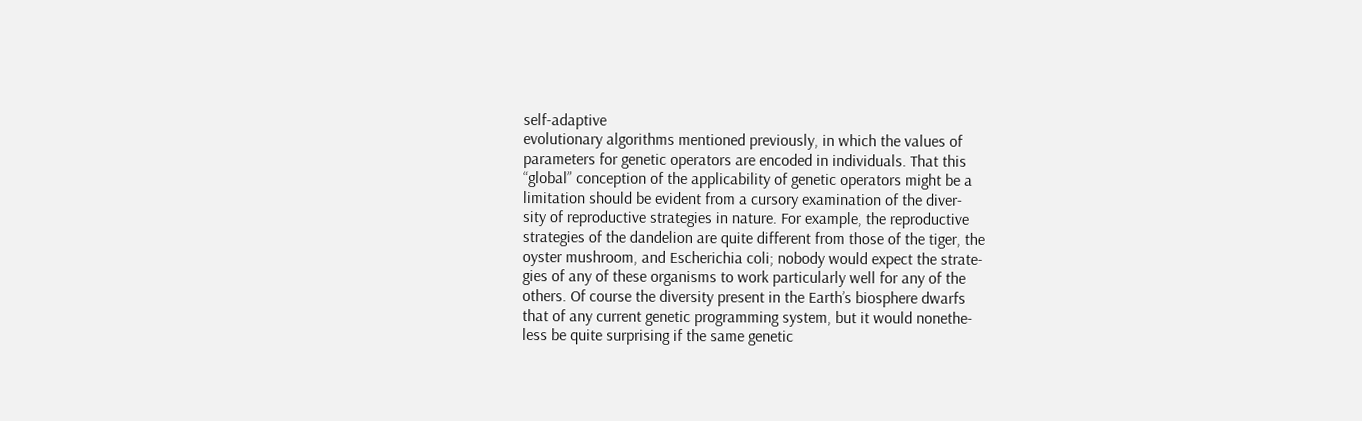self-adaptive
evolutionary algorithms mentioned previously, in which the values of
parameters for genetic operators are encoded in individuals. That this
“global” conception of the applicability of genetic operators might be a
limitation should be evident from a cursory examination of the diver-
sity of reproductive strategies in nature. For example, the reproductive
strategies of the dandelion are quite different from those of the tiger, the
oyster mushroom, and Escherichia coli; nobody would expect the strate-
gies of any of these organisms to work particularly well for any of the
others. Of course the diversity present in the Earth’s biosphere dwarfs
that of any current genetic programming system, but it would nonethe-
less be quite surprising if the same genetic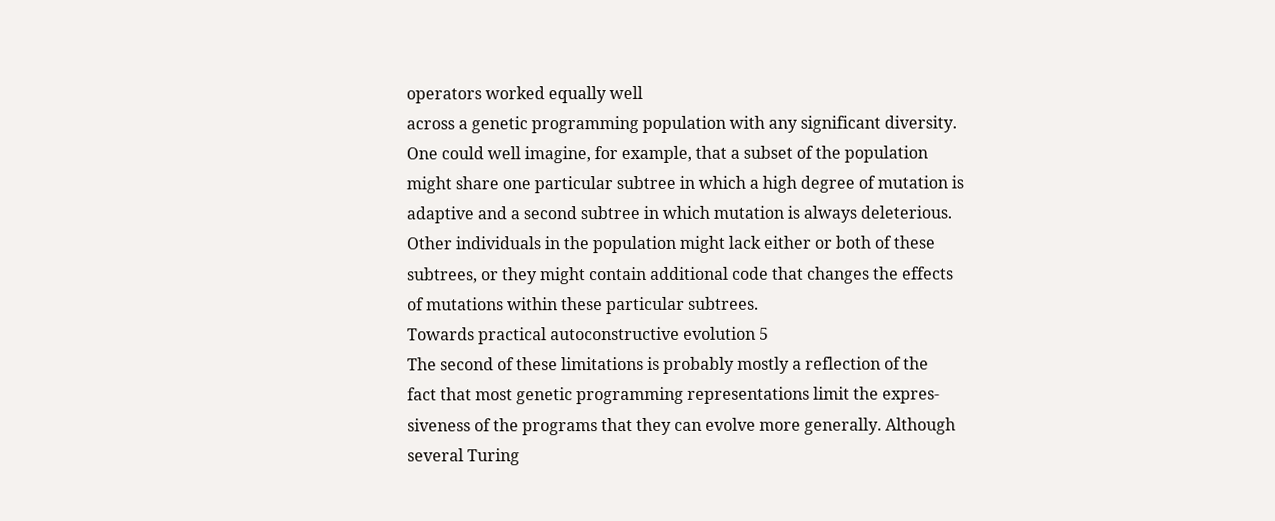operators worked equally well
across a genetic programming population with any significant diversity.
One could well imagine, for example, that a subset of the population
might share one particular subtree in which a high degree of mutation is
adaptive and a second subtree in which mutation is always deleterious.
Other individuals in the population might lack either or both of these
subtrees, or they might contain additional code that changes the effects
of mutations within these particular subtrees.
Towards practical autoconstructive evolution 5
The second of these limitations is probably mostly a reflection of the
fact that most genetic programming representations limit the expres-
siveness of the programs that they can evolve more generally. Although
several Turing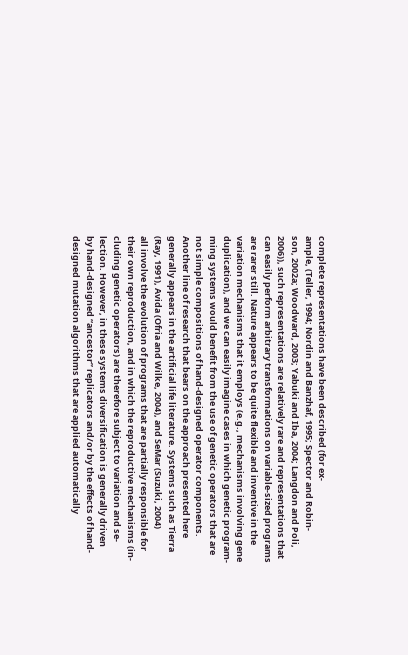complete representations have been described (for ex-
ample, (Teller, 1994; Nordin and Banzhaf, 1995; Spector and Robin-
son, 2002a; Woodward, 2003; Yabuki and Iba, 2004; Langdon and Poli,
2006)), such representations are relatively rare and representations that
can easily perform arbitrary transformations on variable-sized programs
are rarer still. Nature appears to be quite flexible and inventive in the
variation mechanisms that it employs (e.g., mechanisms involving gene
duplication), and we can easily imagine cases in which genetic program-
ming systems would benefit from the use of genetic operators that are
not simple compositions of hand-designed operator components.
Another line of research that bears on the approach presented here
generally appears in the artificial life literature. Systems such as Tierra
(Ray, 1991), Avida (Ofria and Wilke, 2004), and SeMar (Suzuki, 2004)
all involve the evolution of programs that are partially responsible for
their own reproduction, and in which the reproductive mechanisms (in-
cluding genetic operators) are therefore subject to variation and se-
lection. However, in these systems diversification is generally driven
by hand-designed “ancestor” replicators and/or by the effects of hand-
designed mutation algorithms that are applied automatically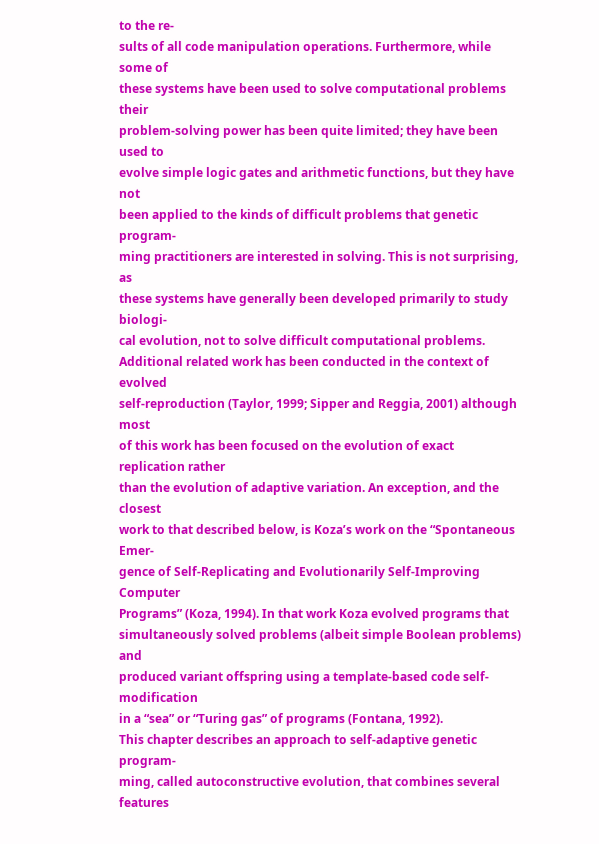to the re-
sults of all code manipulation operations. Furthermore, while some of
these systems have been used to solve computational problems their
problem-solving power has been quite limited; they have been used to
evolve simple logic gates and arithmetic functions, but they have not
been applied to the kinds of difficult problems that genetic program-
ming practitioners are interested in solving. This is not surprising, as
these systems have generally been developed primarily to study biologi-
cal evolution, not to solve difficult computational problems.
Additional related work has been conducted in the context of evolved
self-reproduction (Taylor, 1999; Sipper and Reggia, 2001) although most
of this work has been focused on the evolution of exact replication rather
than the evolution of adaptive variation. An exception, and the closest
work to that described below, is Koza’s work on the “Spontaneous Emer-
gence of Self-Replicating and Evolutionarily Self-Improving Computer
Programs” (Koza, 1994). In that work Koza evolved programs that
simultaneously solved problems (albeit simple Boolean problems) and
produced variant offspring using a template-based code self-modification
in a “sea” or “Turing gas” of programs (Fontana, 1992).
This chapter describes an approach to self-adaptive genetic program-
ming, called autoconstructive evolution, that combines several features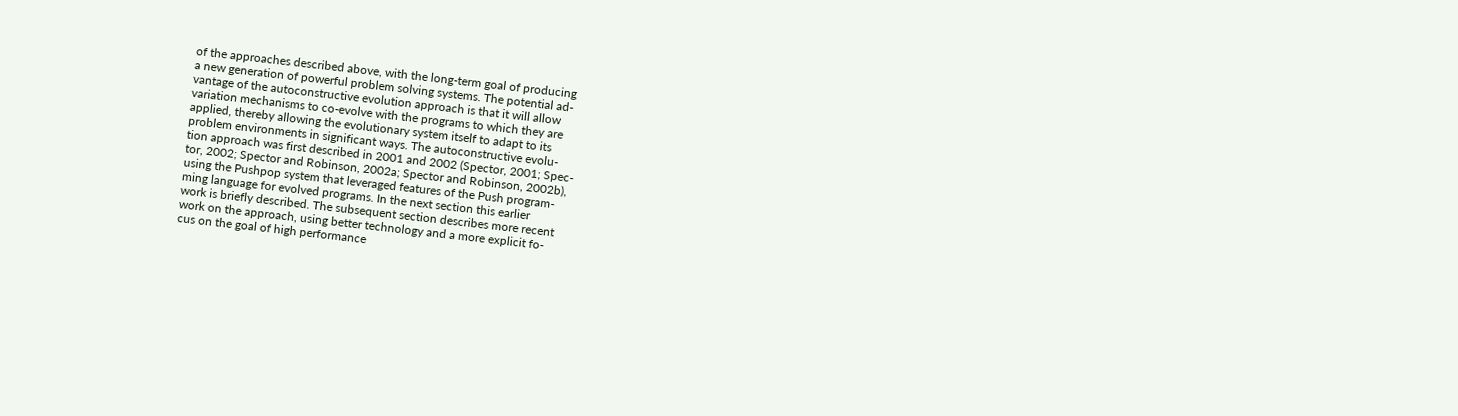of the approaches described above, with the long-term goal of producing
a new generation of powerful problem solving systems. The potential ad-
vantage of the autoconstructive evolution approach is that it will allow
variation mechanisms to co-evolve with the programs to which they are
applied, thereby allowing the evolutionary system itself to adapt to its
problem environments in significant ways. The autoconstructive evolu-
tion approach was first described in 2001 and 2002 (Spector, 2001; Spec-
tor, 2002; Spector and Robinson, 2002a; Spector and Robinson, 2002b),
using the Pushpop system that leveraged features of the Push program-
ming language for evolved programs. In the next section this earlier
work is briefly described. The subsequent section describes more recent
work on the approach, using better technology and a more explicit fo-
cus on the goal of high performance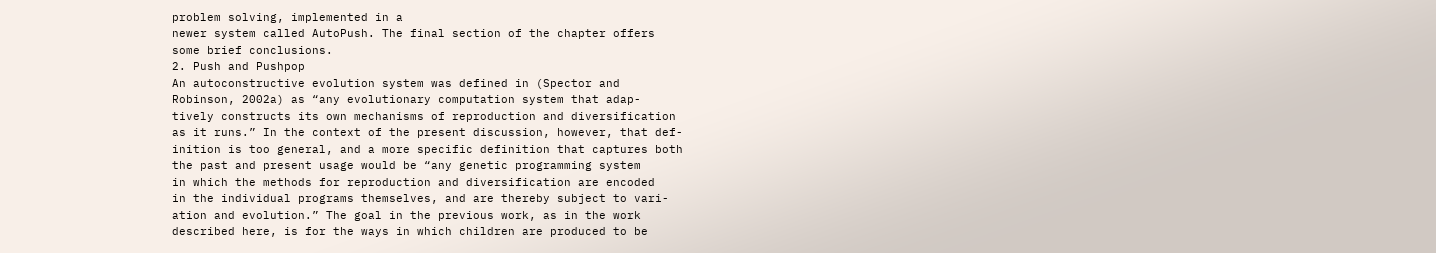problem solving, implemented in a
newer system called AutoPush. The final section of the chapter offers
some brief conclusions.
2. Push and Pushpop
An autoconstructive evolution system was defined in (Spector and
Robinson, 2002a) as “any evolutionary computation system that adap-
tively constructs its own mechanisms of reproduction and diversification
as it runs.” In the context of the present discussion, however, that def-
inition is too general, and a more specific definition that captures both
the past and present usage would be “any genetic programming system
in which the methods for reproduction and diversification are encoded
in the individual programs themselves, and are thereby subject to vari-
ation and evolution.” The goal in the previous work, as in the work
described here, is for the ways in which children are produced to be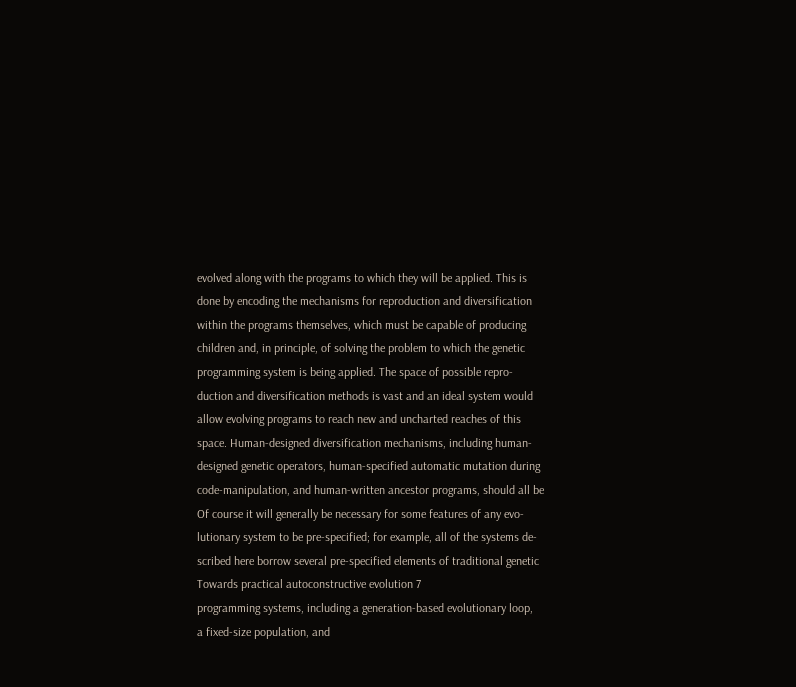evolved along with the programs to which they will be applied. This is
done by encoding the mechanisms for reproduction and diversification
within the programs themselves, which must be capable of producing
children and, in principle, of solving the problem to which the genetic
programming system is being applied. The space of possible repro-
duction and diversification methods is vast and an ideal system would
allow evolving programs to reach new and uncharted reaches of this
space. Human-designed diversification mechanisms, including human-
designed genetic operators, human-specified automatic mutation during
code-manipulation, and human-written ancestor programs, should all be
Of course it will generally be necessary for some features of any evo-
lutionary system to be pre-specified; for example, all of the systems de-
scribed here borrow several pre-specified elements of traditional genetic
Towards practical autoconstructive evolution 7
programming systems, including a generation-based evolutionary loop,
a fixed-size population, and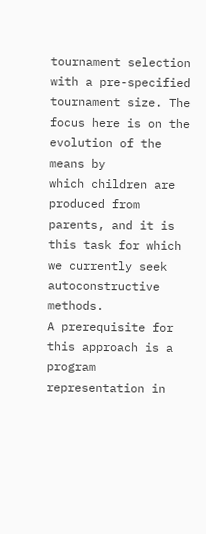tournament selection with a pre-specified
tournament size. The focus here is on the evolution of the means by
which children are produced from parents, and it is this task for which
we currently seek autoconstructive methods.
A prerequisite for this approach is a program representation in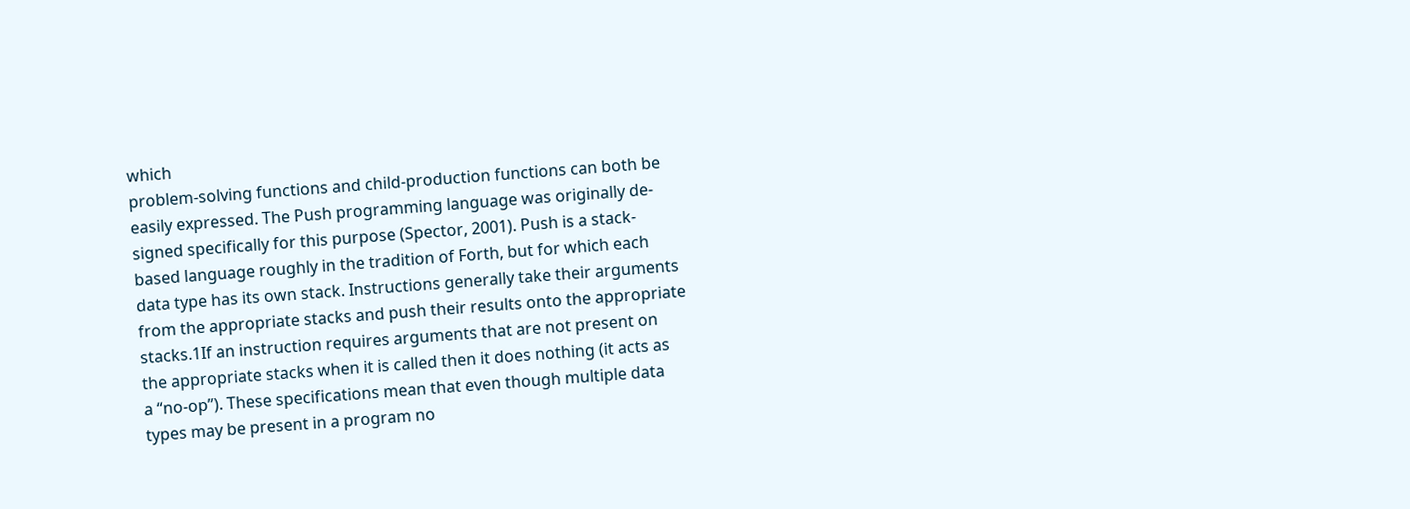which
problem-solving functions and child-production functions can both be
easily expressed. The Push programming language was originally de-
signed specifically for this purpose (Spector, 2001). Push is a stack-
based language roughly in the tradition of Forth, but for which each
data type has its own stack. Instructions generally take their arguments
from the appropriate stacks and push their results onto the appropriate
stacks.1If an instruction requires arguments that are not present on
the appropriate stacks when it is called then it does nothing (it acts as
a “no-op”). These specifications mean that even though multiple data
types may be present in a program no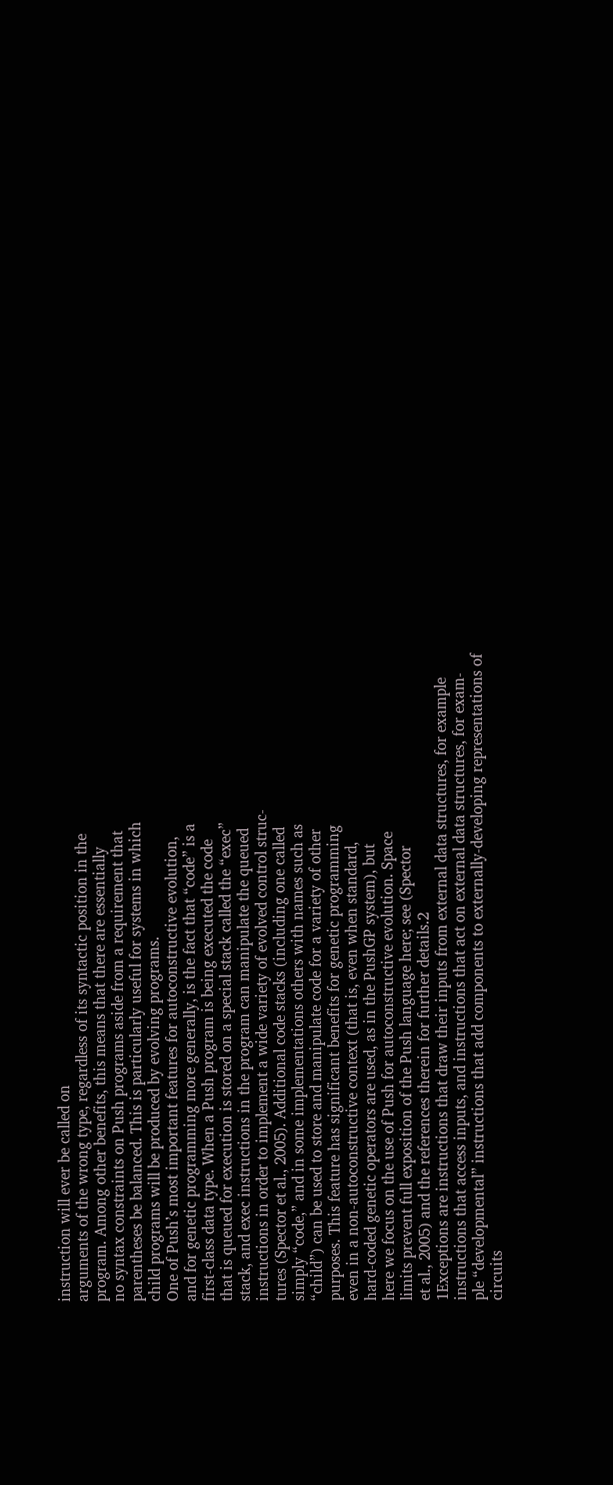instruction will ever be called on
arguments of the wrong type, regardless of its syntactic position in the
program. Among other benefits, this means that there are essentially
no syntax constraints on Push programs aside from a requirement that
parentheses be balanced. This is particularly useful for systems in which
child programs will be produced by evolving programs.
One of Push’s most important features for autoconstructive evolution,
and for genetic programming more generally, is the fact that “code” is a
first-class data type. When a Push program is being executed the code
that is queued for execution is stored on a special stack called the “exec”
stack, and exec instructions in the program can manipulate the queued
instructions in order to implement a wide variety of evolved control struc-
tures (Spector et al., 2005). Additional code stacks (including one called
simply “code,” and in some implementations others with names such as
“child”) can be used to store and manipulate code for a variety of other
purposes. This feature has significant benefits for genetic programming
even in a non-autoconstructive context (that is, even when standard,
hard-coded genetic operators are used, as in the PushGP system), but
here we focus on the use of Push for autoconstructive evolution. Space
limits prevent full exposition of the Push language here; see (Spector
et al., 2005) and the references therein for further details.2
1Exceptions are instructions that draw their inputs from external data structures, for example
instructions that access inputs, and instructions that act on external data structures, for exam-
ple “developmental” instructions that add components to externally-developing representations of
circuits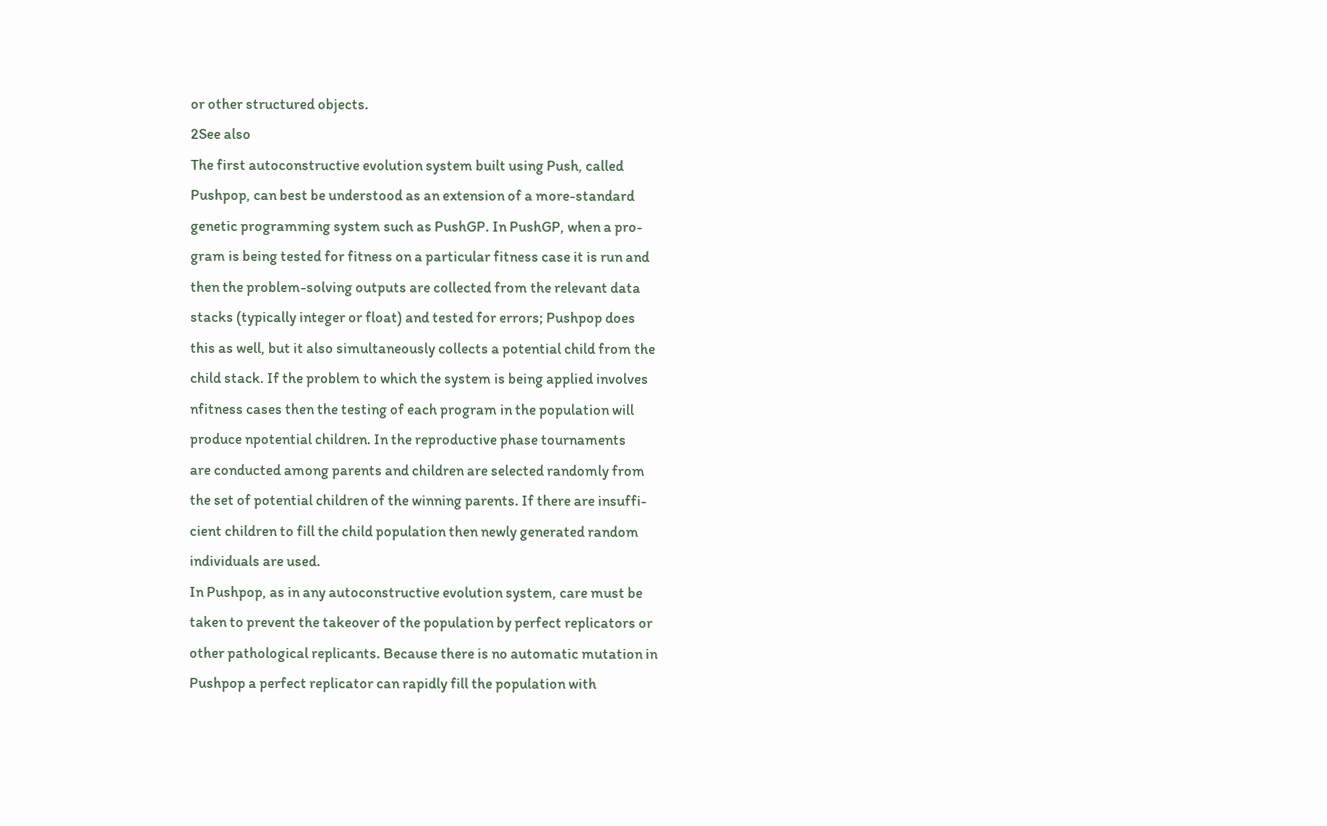or other structured objects.
2See also
The first autoconstructive evolution system built using Push, called
Pushpop, can best be understood as an extension of a more-standard
genetic programming system such as PushGP. In PushGP, when a pro-
gram is being tested for fitness on a particular fitness case it is run and
then the problem-solving outputs are collected from the relevant data
stacks (typically integer or float) and tested for errors; Pushpop does
this as well, but it also simultaneously collects a potential child from the
child stack. If the problem to which the system is being applied involves
nfitness cases then the testing of each program in the population will
produce npotential children. In the reproductive phase tournaments
are conducted among parents and children are selected randomly from
the set of potential children of the winning parents. If there are insuffi-
cient children to fill the child population then newly generated random
individuals are used.
In Pushpop, as in any autoconstructive evolution system, care must be
taken to prevent the takeover of the population by perfect replicators or
other pathological replicants. Because there is no automatic mutation in
Pushpop a perfect replicator can rapidly fill the population with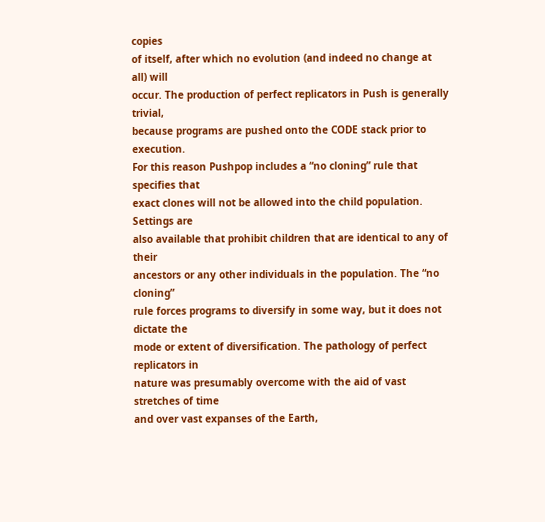copies
of itself, after which no evolution (and indeed no change at all) will
occur. The production of perfect replicators in Push is generally trivial,
because programs are pushed onto the CODE stack prior to execution.
For this reason Pushpop includes a “no cloning” rule that specifies that
exact clones will not be allowed into the child population. Settings are
also available that prohibit children that are identical to any of their
ancestors or any other individuals in the population. The “no cloning”
rule forces programs to diversify in some way, but it does not dictate the
mode or extent of diversification. The pathology of perfect replicators in
nature was presumably overcome with the aid of vast stretches of time
and over vast expanses of the Earth,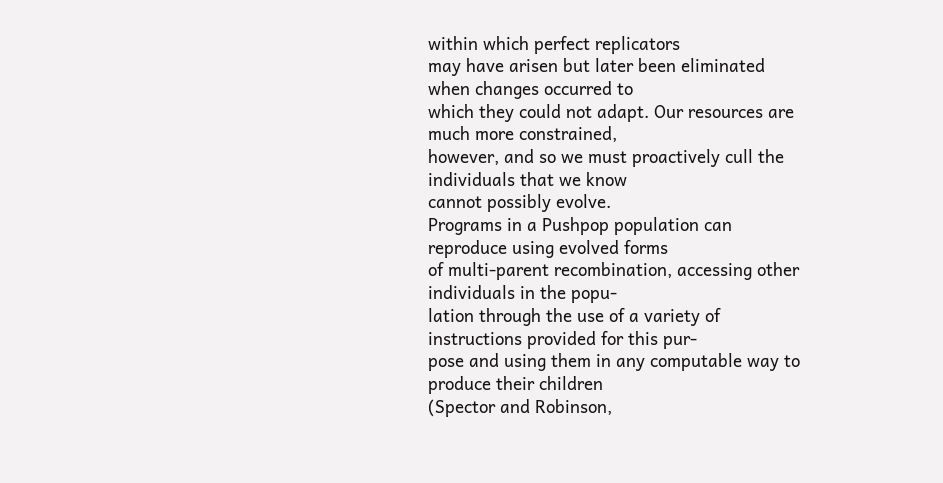within which perfect replicators
may have arisen but later been eliminated when changes occurred to
which they could not adapt. Our resources are much more constrained,
however, and so we must proactively cull the individuals that we know
cannot possibly evolve.
Programs in a Pushpop population can reproduce using evolved forms
of multi-parent recombination, accessing other individuals in the popu-
lation through the use of a variety of instructions provided for this pur-
pose and using them in any computable way to produce their children
(Spector and Robinson,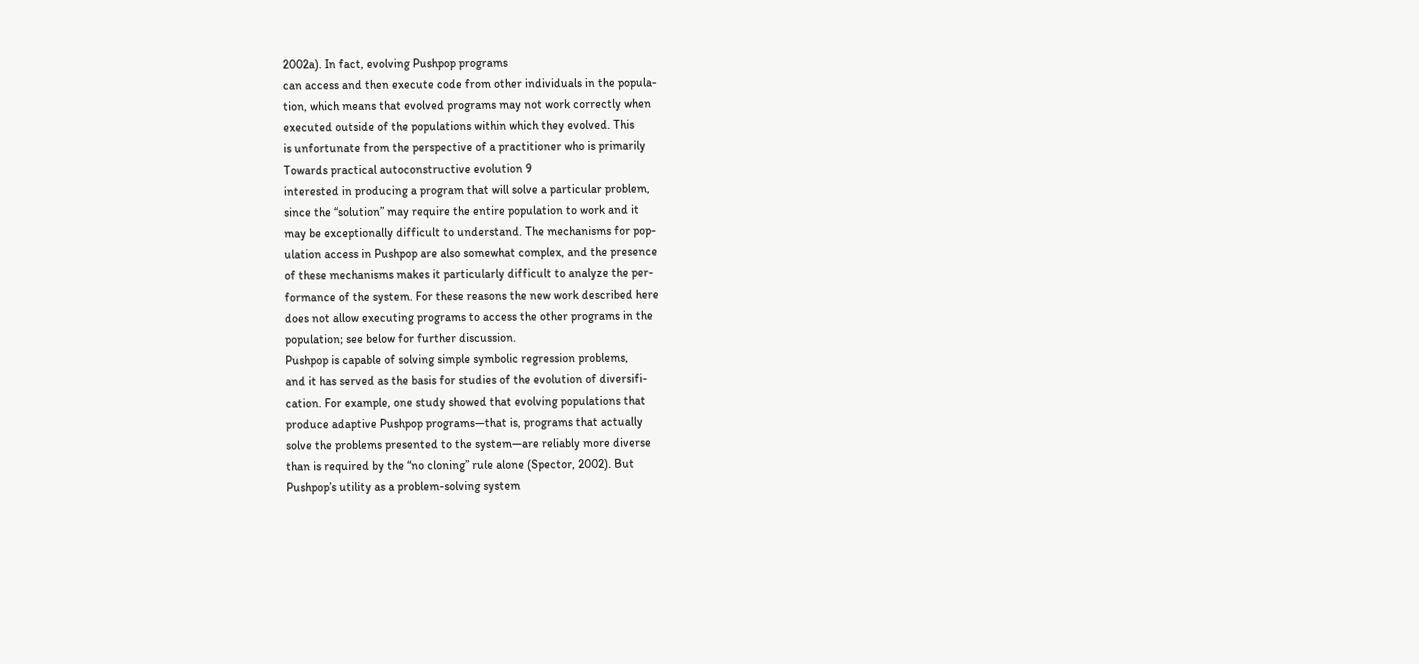2002a). In fact, evolving Pushpop programs
can access and then execute code from other individuals in the popula-
tion, which means that evolved programs may not work correctly when
executed outside of the populations within which they evolved. This
is unfortunate from the perspective of a practitioner who is primarily
Towards practical autoconstructive evolution 9
interested in producing a program that will solve a particular problem,
since the “solution” may require the entire population to work and it
may be exceptionally difficult to understand. The mechanisms for pop-
ulation access in Pushpop are also somewhat complex, and the presence
of these mechanisms makes it particularly difficult to analyze the per-
formance of the system. For these reasons the new work described here
does not allow executing programs to access the other programs in the
population; see below for further discussion.
Pushpop is capable of solving simple symbolic regression problems,
and it has served as the basis for studies of the evolution of diversifi-
cation. For example, one study showed that evolving populations that
produce adaptive Pushpop programs—that is, programs that actually
solve the problems presented to the system—are reliably more diverse
than is required by the “no cloning” rule alone (Spector, 2002). But
Pushpop’s utility as a problem-solving system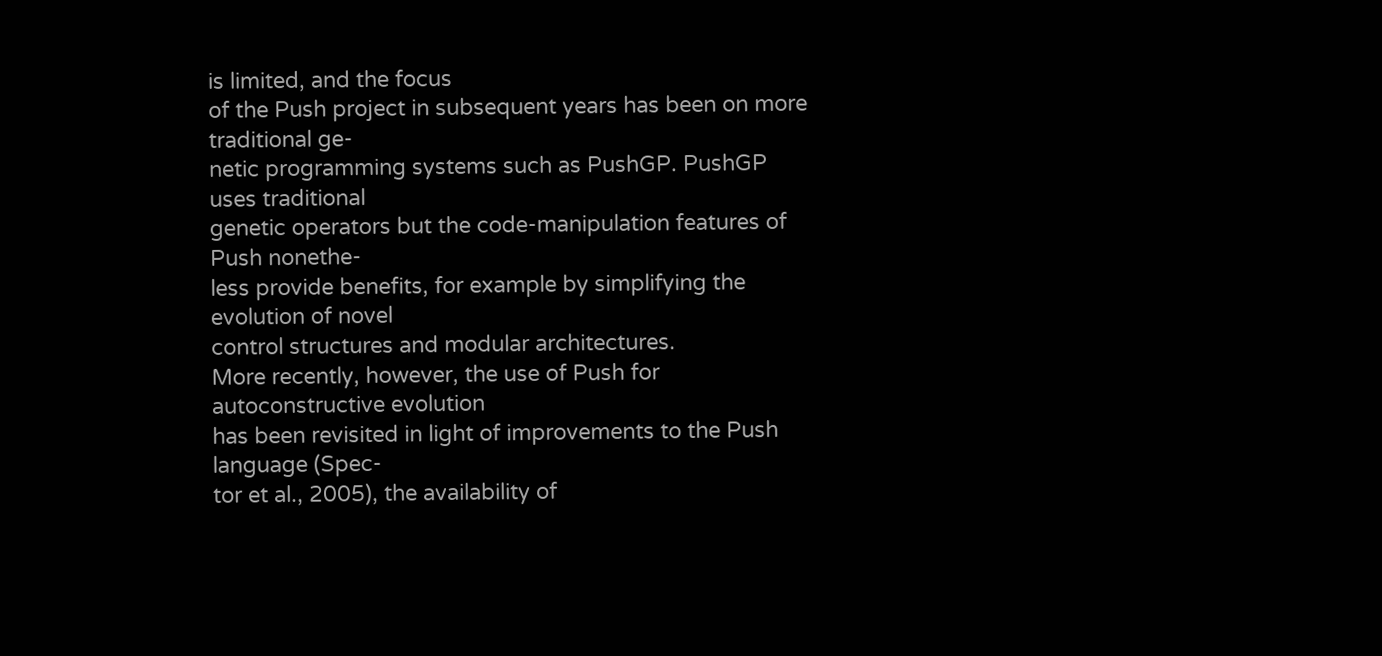is limited, and the focus
of the Push project in subsequent years has been on more traditional ge-
netic programming systems such as PushGP. PushGP uses traditional
genetic operators but the code-manipulation features of Push nonethe-
less provide benefits, for example by simplifying the evolution of novel
control structures and modular architectures.
More recently, however, the use of Push for autoconstructive evolution
has been revisited in light of improvements to the Push language (Spec-
tor et al., 2005), the availability of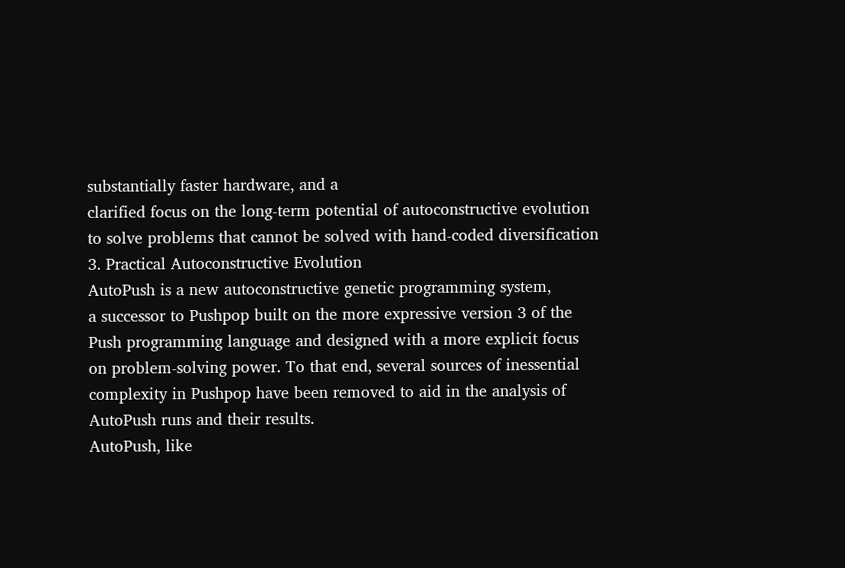substantially faster hardware, and a
clarified focus on the long-term potential of autoconstructive evolution
to solve problems that cannot be solved with hand-coded diversification
3. Practical Autoconstructive Evolution
AutoPush is a new autoconstructive genetic programming system,
a successor to Pushpop built on the more expressive version 3 of the
Push programming language and designed with a more explicit focus
on problem-solving power. To that end, several sources of inessential
complexity in Pushpop have been removed to aid in the analysis of
AutoPush runs and their results.
AutoPush, like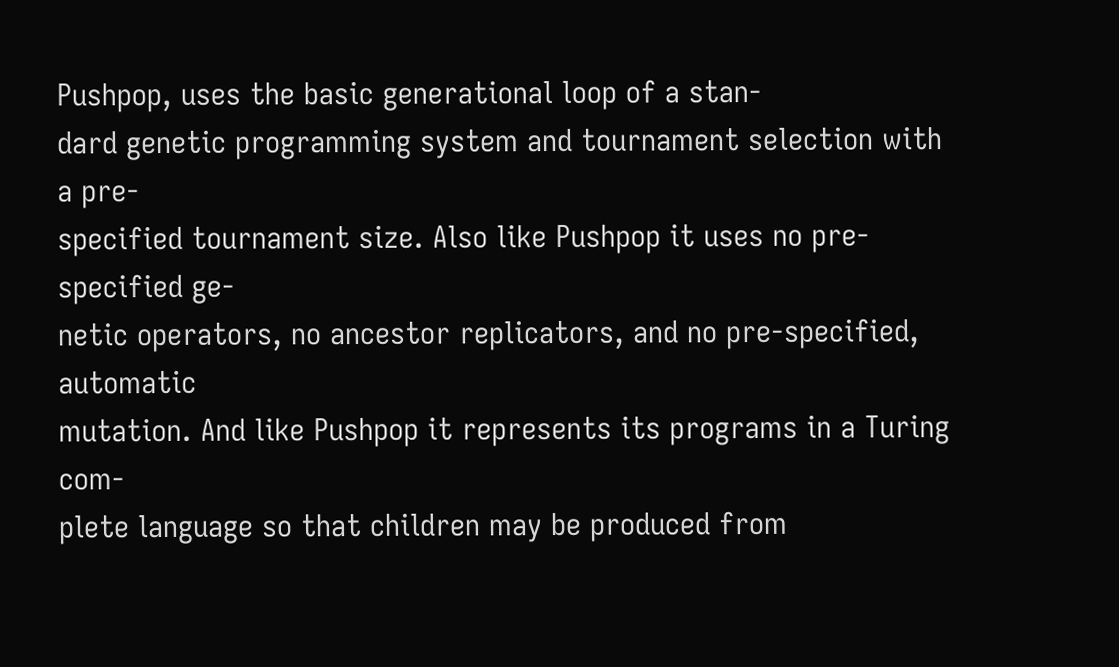Pushpop, uses the basic generational loop of a stan-
dard genetic programming system and tournament selection with a pre-
specified tournament size. Also like Pushpop it uses no pre-specified ge-
netic operators, no ancestor replicators, and no pre-specified, automatic
mutation. And like Pushpop it represents its programs in a Turing com-
plete language so that children may be produced from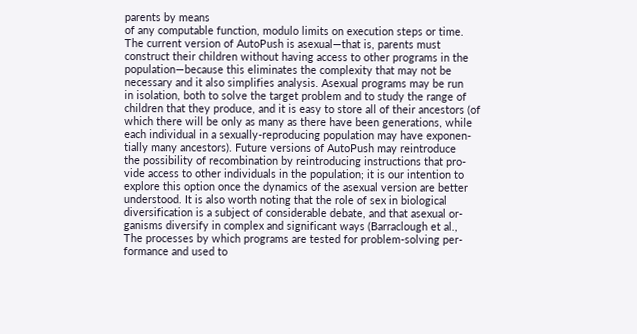parents by means
of any computable function, modulo limits on execution steps or time.
The current version of AutoPush is asexual—that is, parents must
construct their children without having access to other programs in the
population—because this eliminates the complexity that may not be
necessary and it also simplifies analysis. Asexual programs may be run
in isolation, both to solve the target problem and to study the range of
children that they produce, and it is easy to store all of their ancestors (of
which there will be only as many as there have been generations, while
each individual in a sexually-reproducing population may have exponen-
tially many ancestors). Future versions of AutoPush may reintroduce
the possibility of recombination by reintroducing instructions that pro-
vide access to other individuals in the population; it is our intention to
explore this option once the dynamics of the asexual version are better
understood. It is also worth noting that the role of sex in biological
diversification is a subject of considerable debate, and that asexual or-
ganisms diversify in complex and significant ways (Barraclough et al.,
The processes by which programs are tested for problem-solving per-
formance and used to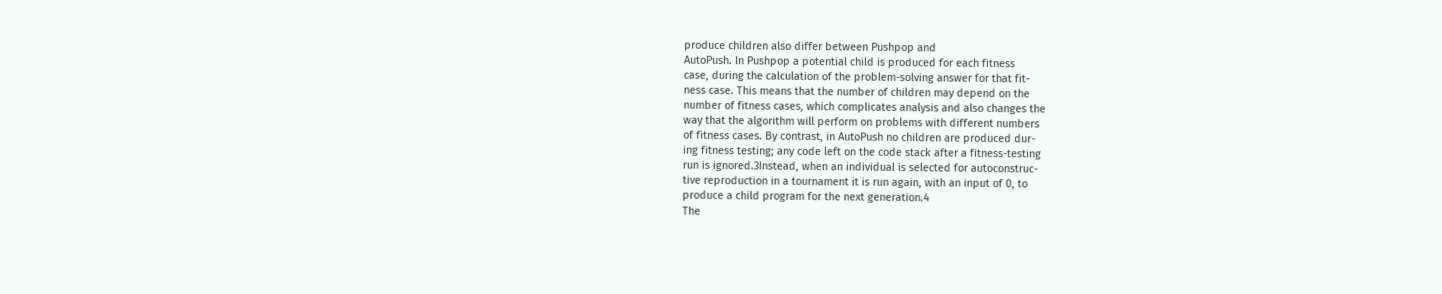produce children also differ between Pushpop and
AutoPush. In Pushpop a potential child is produced for each fitness
case, during the calculation of the problem-solving answer for that fit-
ness case. This means that the number of children may depend on the
number of fitness cases, which complicates analysis and also changes the
way that the algorithm will perform on problems with different numbers
of fitness cases. By contrast, in AutoPush no children are produced dur-
ing fitness testing; any code left on the code stack after a fitness-testing
run is ignored.3Instead, when an individual is selected for autoconstruc-
tive reproduction in a tournament it is run again, with an input of 0, to
produce a child program for the next generation.4
The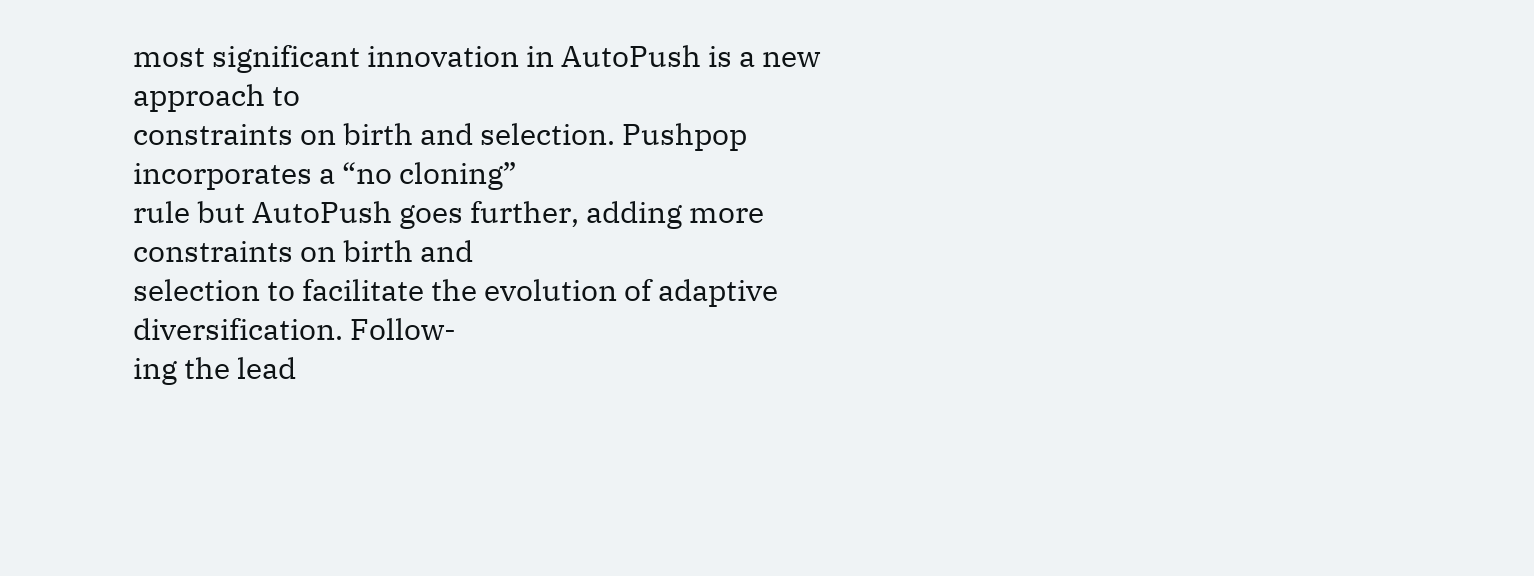most significant innovation in AutoPush is a new approach to
constraints on birth and selection. Pushpop incorporates a “no cloning”
rule but AutoPush goes further, adding more constraints on birth and
selection to facilitate the evolution of adaptive diversification. Follow-
ing the lead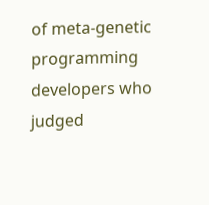of meta-genetic programming developers who judged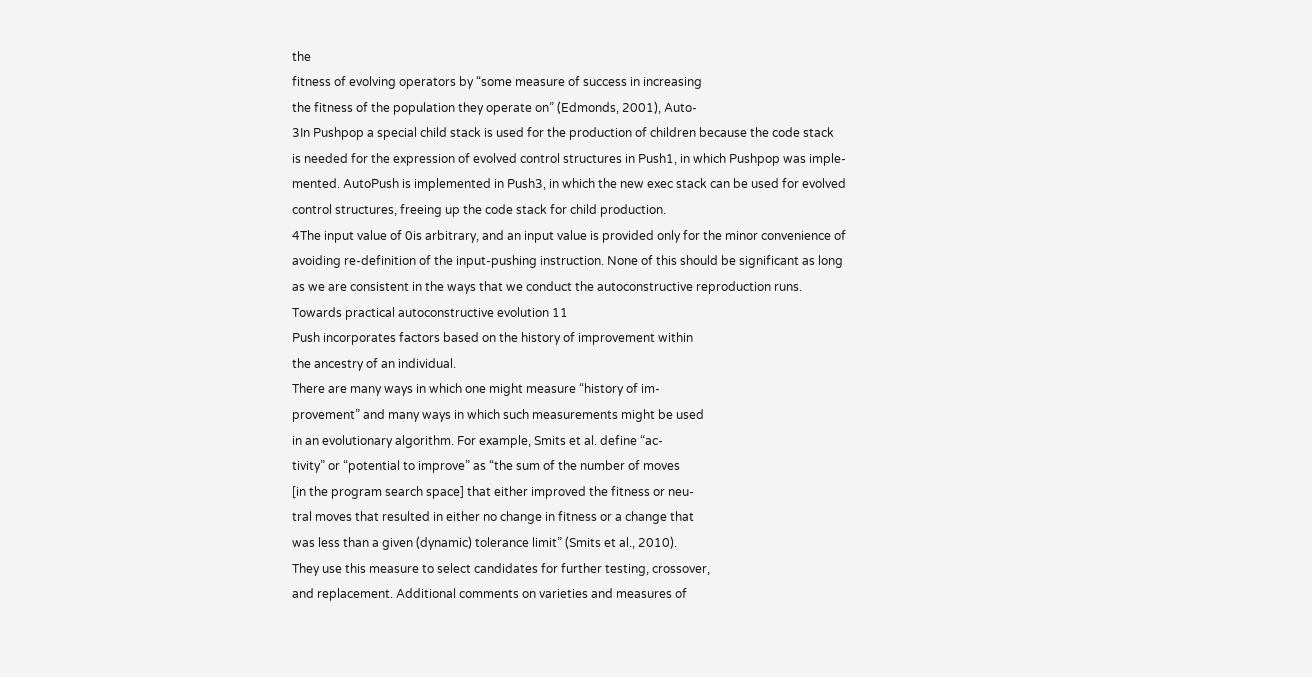the
fitness of evolving operators by “some measure of success in increasing
the fitness of the population they operate on” (Edmonds, 2001), Auto-
3In Pushpop a special child stack is used for the production of children because the code stack
is needed for the expression of evolved control structures in Push1, in which Pushpop was imple-
mented. AutoPush is implemented in Push3, in which the new exec stack can be used for evolved
control structures, freeing up the code stack for child production.
4The input value of 0is arbitrary, and an input value is provided only for the minor convenience of
avoiding re-definition of the input-pushing instruction. None of this should be significant as long
as we are consistent in the ways that we conduct the autoconstructive reproduction runs.
Towards practical autoconstructive evolution 11
Push incorporates factors based on the history of improvement within
the ancestry of an individual.
There are many ways in which one might measure “history of im-
provement” and many ways in which such measurements might be used
in an evolutionary algorithm. For example, Smits et al. define “ac-
tivity” or “potential to improve” as “the sum of the number of moves
[in the program search space] that either improved the fitness or neu-
tral moves that resulted in either no change in fitness or a change that
was less than a given (dynamic) tolerance limit” (Smits et al., 2010).
They use this measure to select candidates for further testing, crossover,
and replacement. Additional comments on varieties and measures of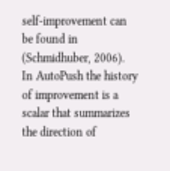self-improvement can be found in (Schmidhuber, 2006).
In AutoPush the history of improvement is a scalar that summarizes
the direction of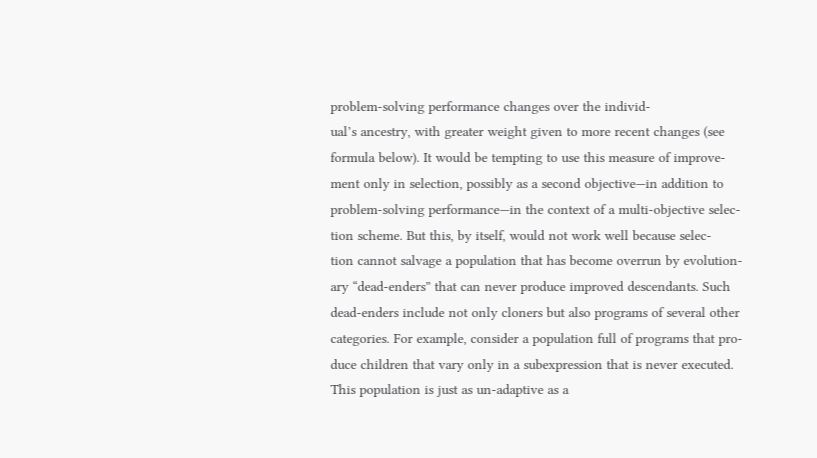problem-solving performance changes over the individ-
ual’s ancestry, with greater weight given to more recent changes (see
formula below). It would be tempting to use this measure of improve-
ment only in selection, possibly as a second objective—in addition to
problem-solving performance—in the context of a multi-objective selec-
tion scheme. But this, by itself, would not work well because selec-
tion cannot salvage a population that has become overrun by evolution-
ary “dead-enders” that can never produce improved descendants. Such
dead-enders include not only cloners but also programs of several other
categories. For example, consider a population full of programs that pro-
duce children that vary only in a subexpression that is never executed.
This population is just as un-adaptive as a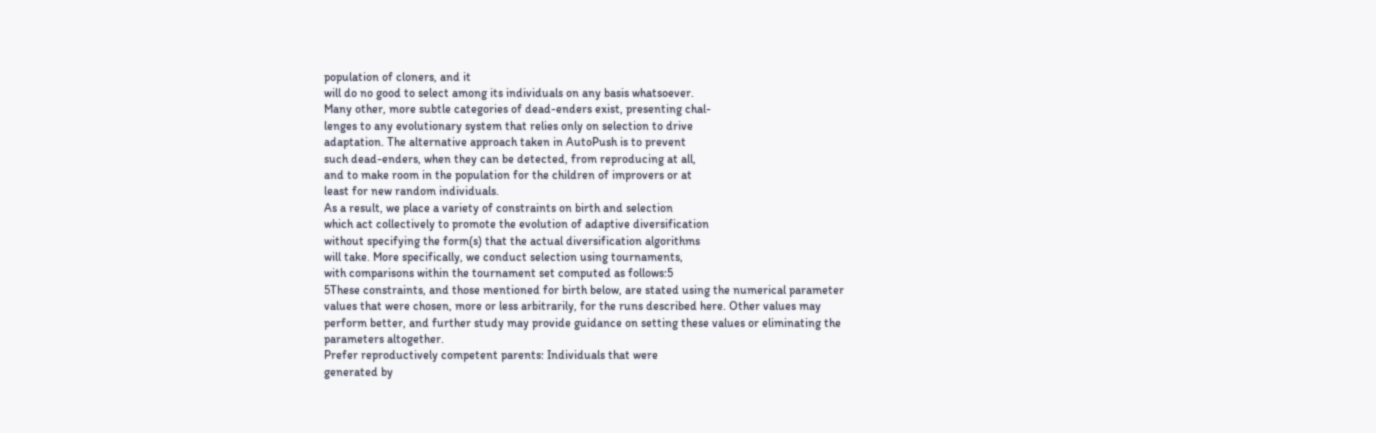population of cloners, and it
will do no good to select among its individuals on any basis whatsoever.
Many other, more subtle categories of dead-enders exist, presenting chal-
lenges to any evolutionary system that relies only on selection to drive
adaptation. The alternative approach taken in AutoPush is to prevent
such dead-enders, when they can be detected, from reproducing at all,
and to make room in the population for the children of improvers or at
least for new random individuals.
As a result, we place a variety of constraints on birth and selection
which act collectively to promote the evolution of adaptive diversification
without specifying the form(s) that the actual diversification algorithms
will take. More specifically, we conduct selection using tournaments,
with comparisons within the tournament set computed as follows:5
5These constraints, and those mentioned for birth below, are stated using the numerical parameter
values that were chosen, more or less arbitrarily, for the runs described here. Other values may
perform better, and further study may provide guidance on setting these values or eliminating the
parameters altogether.
Prefer reproductively competent parents: Individuals that were
generated by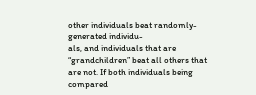other individuals beat randomly-generated individu-
als, and individuals that are “grandchildren” beat all others that
are not. If both individuals being compared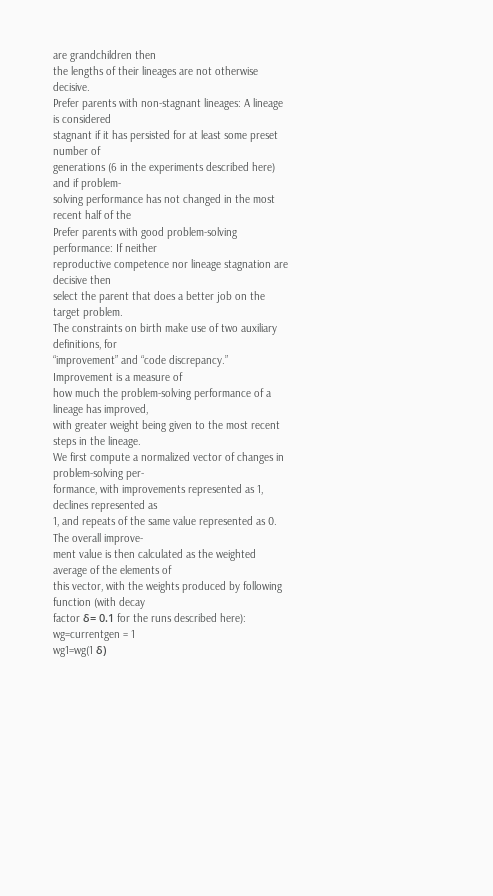are grandchildren then
the lengths of their lineages are not otherwise decisive.
Prefer parents with non-stagnant lineages: A lineage is considered
stagnant if it has persisted for at least some preset number of
generations (6 in the experiments described here) and if problem-
solving performance has not changed in the most recent half of the
Prefer parents with good problem-solving performance: If neither
reproductive competence nor lineage stagnation are decisive then
select the parent that does a better job on the target problem.
The constraints on birth make use of two auxiliary definitions, for
“improvement” and “code discrepancy.” Improvement is a measure of
how much the problem-solving performance of a lineage has improved,
with greater weight being given to the most recent steps in the lineage.
We first compute a normalized vector of changes in problem-solving per-
formance, with improvements represented as 1, declines represented as
1, and repeats of the same value represented as 0. The overall improve-
ment value is then calculated as the weighted average of the elements of
this vector, with the weights produced by following function (with decay
factor δ= 0.1 for the runs described here):
wg=currentgen = 1
wg1=wg(1 δ)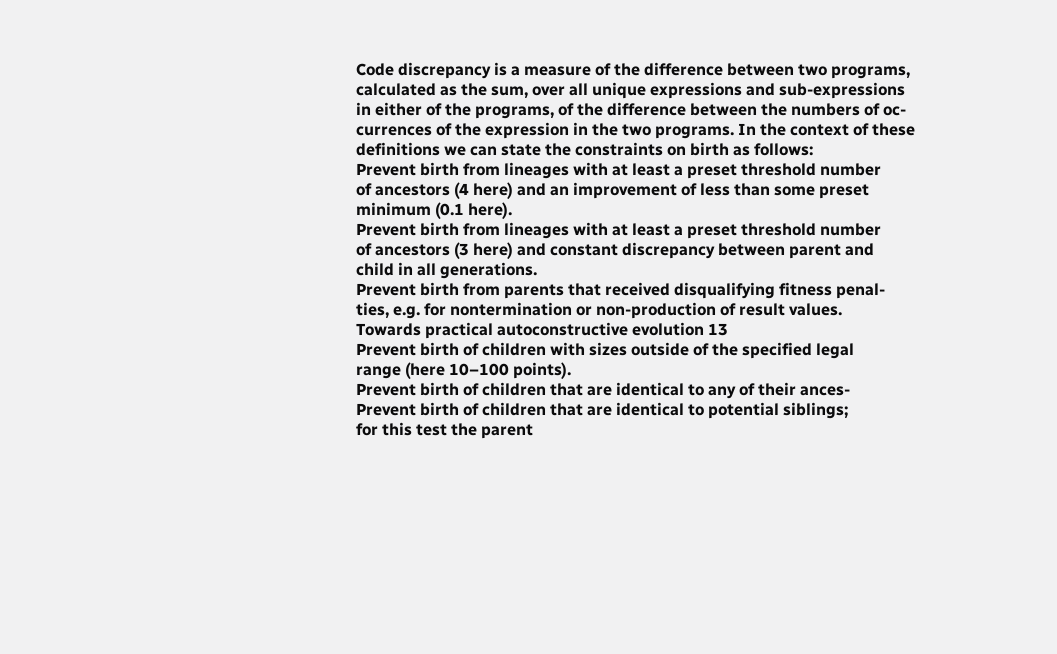Code discrepancy is a measure of the difference between two programs,
calculated as the sum, over all unique expressions and sub-expressions
in either of the programs, of the difference between the numbers of oc-
currences of the expression in the two programs. In the context of these
definitions we can state the constraints on birth as follows:
Prevent birth from lineages with at least a preset threshold number
of ancestors (4 here) and an improvement of less than some preset
minimum (0.1 here).
Prevent birth from lineages with at least a preset threshold number
of ancestors (3 here) and constant discrepancy between parent and
child in all generations.
Prevent birth from parents that received disqualifying fitness penal-
ties, e.g. for nontermination or non-production of result values.
Towards practical autoconstructive evolution 13
Prevent birth of children with sizes outside of the specified legal
range (here 10–100 points).
Prevent birth of children that are identical to any of their ances-
Prevent birth of children that are identical to potential siblings;
for this test the parent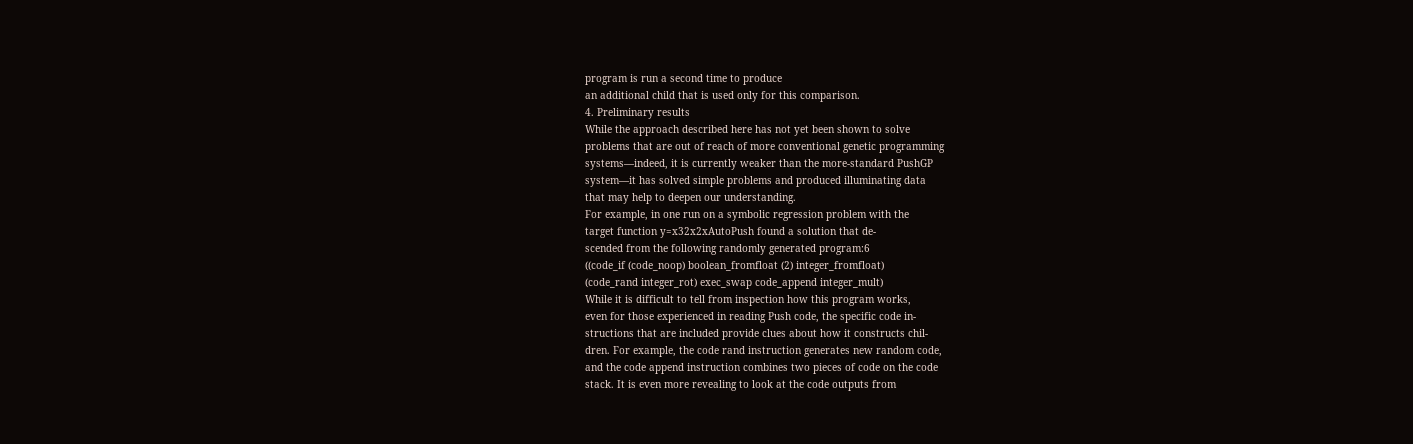program is run a second time to produce
an additional child that is used only for this comparison.
4. Preliminary results
While the approach described here has not yet been shown to solve
problems that are out of reach of more conventional genetic programming
systems—indeed, it is currently weaker than the more-standard PushGP
system—it has solved simple problems and produced illuminating data
that may help to deepen our understanding.
For example, in one run on a symbolic regression problem with the
target function y=x32x2xAutoPush found a solution that de-
scended from the following randomly generated program:6
((code_if (code_noop) boolean_fromfloat (2) integer_fromfloat)
(code_rand integer_rot) exec_swap code_append integer_mult)
While it is difficult to tell from inspection how this program works,
even for those experienced in reading Push code, the specific code in-
structions that are included provide clues about how it constructs chil-
dren. For example, the code rand instruction generates new random code,
and the code append instruction combines two pieces of code on the code
stack. It is even more revealing to look at the code outputs from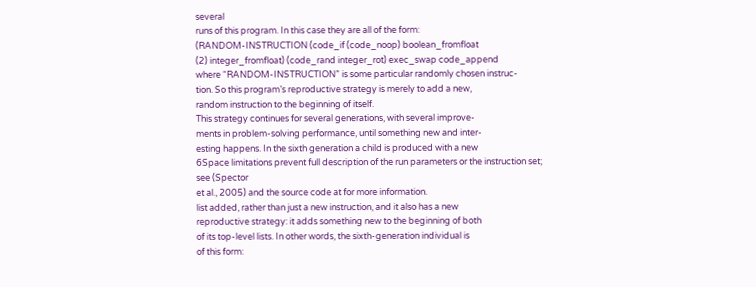several
runs of this program. In this case they are all of the form:
(RANDOM-INSTRUCTION (code_if (code_noop) boolean_fromfloat
(2) integer_fromfloat) (code_rand integer_rot) exec_swap code_append
where “RANDOM-INSTRUCTION” is some particular randomly chosen instruc-
tion. So this program’s reproductive strategy is merely to add a new,
random instruction to the beginning of itself.
This strategy continues for several generations, with several improve-
ments in problem-solving performance, until something new and inter-
esting happens. In the sixth generation a child is produced with a new
6Space limitations prevent full description of the run parameters or the instruction set; see (Spector
et al., 2005) and the source code at for more information.
list added, rather than just a new instruction, and it also has a new
reproductive strategy: it adds something new to the beginning of both
of its top-level lists. In other words, the sixth-generation individual is
of this form: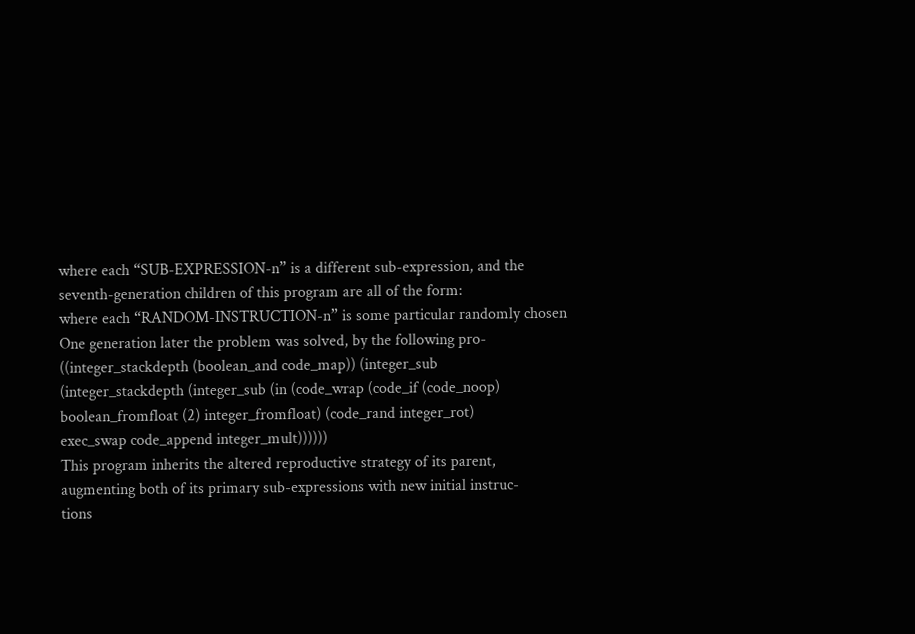where each “SUB-EXPRESSION-n” is a different sub-expression, and the
seventh-generation children of this program are all of the form:
where each “RANDOM-INSTRUCTION-n” is some particular randomly chosen
One generation later the problem was solved, by the following pro-
((integer_stackdepth (boolean_and code_map)) (integer_sub
(integer_stackdepth (integer_sub (in (code_wrap (code_if (code_noop)
boolean_fromfloat (2) integer_fromfloat) (code_rand integer_rot)
exec_swap code_append integer_mult))))))
This program inherits the altered reproductive strategy of its parent,
augmenting both of its primary sub-expressions with new initial instruc-
tions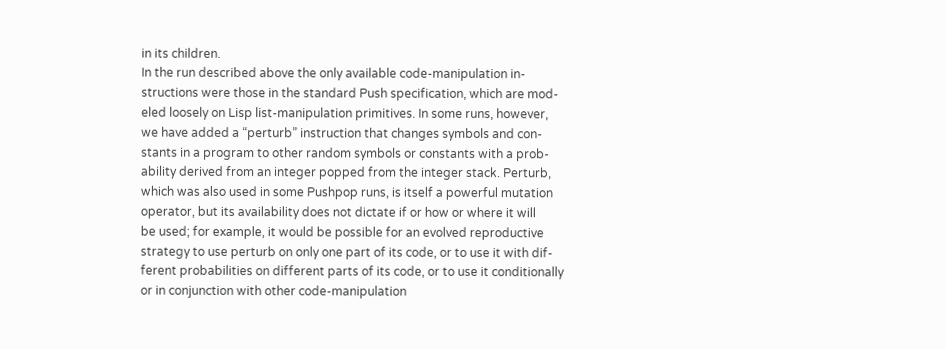in its children.
In the run described above the only available code-manipulation in-
structions were those in the standard Push specification, which are mod-
eled loosely on Lisp list-manipulation primitives. In some runs, however,
we have added a “perturb” instruction that changes symbols and con-
stants in a program to other random symbols or constants with a prob-
ability derived from an integer popped from the integer stack. Perturb,
which was also used in some Pushpop runs, is itself a powerful mutation
operator, but its availability does not dictate if or how or where it will
be used; for example, it would be possible for an evolved reproductive
strategy to use perturb on only one part of its code, or to use it with dif-
ferent probabilities on different parts of its code, or to use it conditionally
or in conjunction with other code-manipulation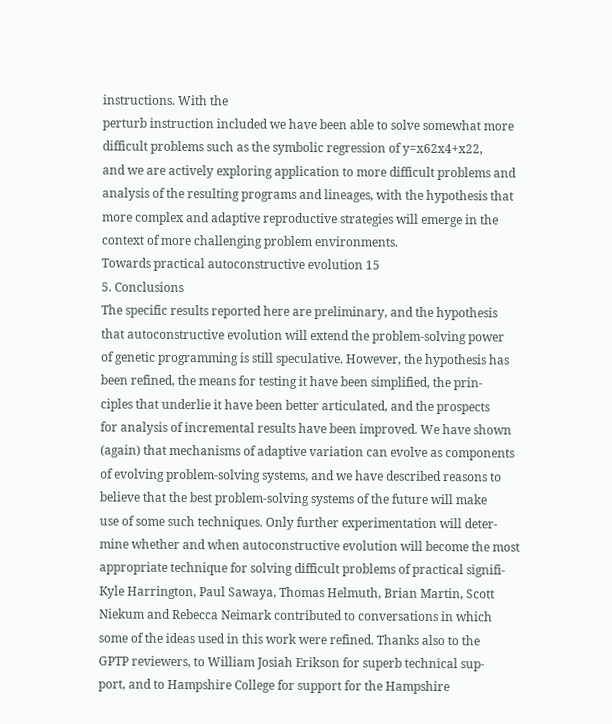instructions. With the
perturb instruction included we have been able to solve somewhat more
difficult problems such as the symbolic regression of y=x62x4+x22,
and we are actively exploring application to more difficult problems and
analysis of the resulting programs and lineages, with the hypothesis that
more complex and adaptive reproductive strategies will emerge in the
context of more challenging problem environments.
Towards practical autoconstructive evolution 15
5. Conclusions
The specific results reported here are preliminary, and the hypothesis
that autoconstructive evolution will extend the problem-solving power
of genetic programming is still speculative. However, the hypothesis has
been refined, the means for testing it have been simplified, the prin-
ciples that underlie it have been better articulated, and the prospects
for analysis of incremental results have been improved. We have shown
(again) that mechanisms of adaptive variation can evolve as components
of evolving problem-solving systems, and we have described reasons to
believe that the best problem-solving systems of the future will make
use of some such techniques. Only further experimentation will deter-
mine whether and when autoconstructive evolution will become the most
appropriate technique for solving difficult problems of practical signifi-
Kyle Harrington, Paul Sawaya, Thomas Helmuth, Brian Martin, Scott
Niekum and Rebecca Neimark contributed to conversations in which
some of the ideas used in this work were refined. Thanks also to the
GPTP reviewers, to William Josiah Erikson for superb technical sup-
port, and to Hampshire College for support for the Hampshire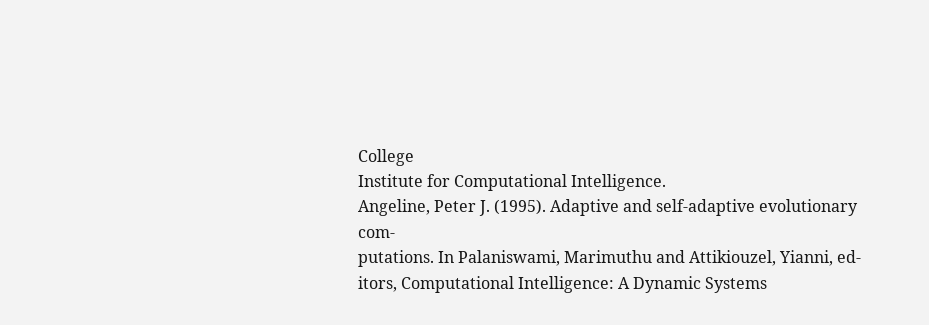College
Institute for Computational Intelligence.
Angeline, Peter J. (1995). Adaptive and self-adaptive evolutionary com-
putations. In Palaniswami, Marimuthu and Attikiouzel, Yianni, ed-
itors, Computational Intelligence: A Dynamic Systems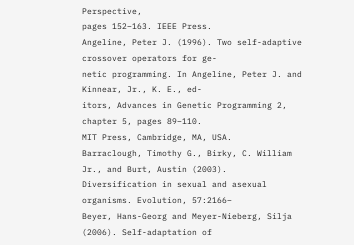Perspective,
pages 152–163. IEEE Press.
Angeline, Peter J. (1996). Two self-adaptive crossover operators for ge-
netic programming. In Angeline, Peter J. and Kinnear, Jr., K. E., ed-
itors, Advances in Genetic Programming 2, chapter 5, pages 89–110.
MIT Press, Cambridge, MA, USA.
Barraclough, Timothy G., Birky, C. William Jr., and Burt, Austin (2003).
Diversification in sexual and asexual organisms. Evolution, 57:2166–
Beyer, Hans-Georg and Meyer-Nieberg, Silja (2006). Self-adaptation of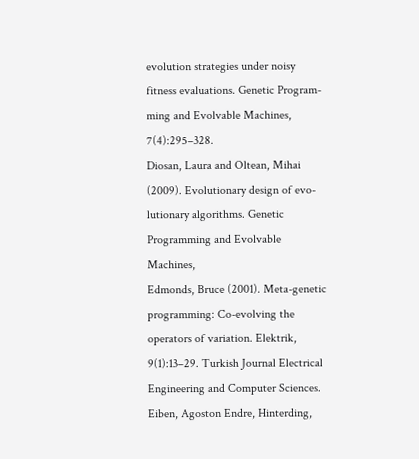evolution strategies under noisy fitness evaluations. Genetic Program-
ming and Evolvable Machines, 7(4):295–328.
Diosan, Laura and Oltean, Mihai (2009). Evolutionary design of evo-
lutionary algorithms. Genetic Programming and Evolvable Machines,
Edmonds, Bruce (2001). Meta-genetic programming: Co-evolving the
operators of variation. Elektrik, 9(1):13–29. Turkish Journal Electrical
Engineering and Computer Sciences.
Eiben, Agoston Endre, Hinterding,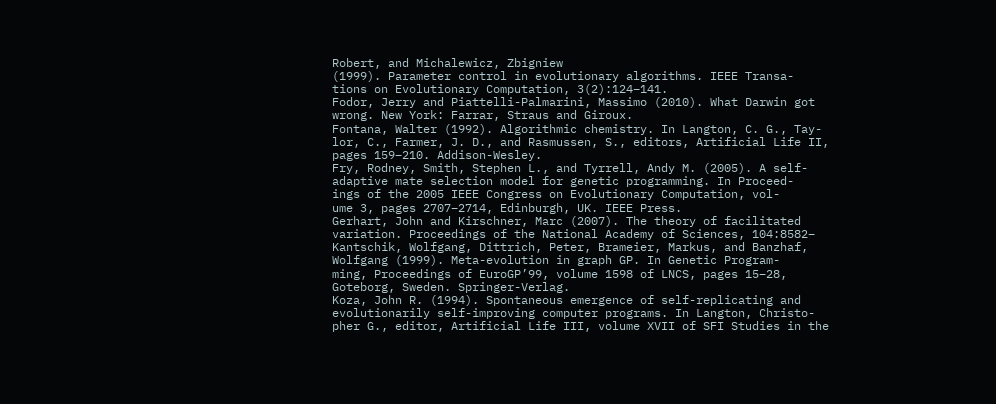Robert, and Michalewicz, Zbigniew
(1999). Parameter control in evolutionary algorithms. IEEE Transa-
tions on Evolutionary Computation, 3(2):124–141.
Fodor, Jerry and Piattelli-Palmarini, Massimo (2010). What Darwin got
wrong. New York: Farrar, Straus and Giroux.
Fontana, Walter (1992). Algorithmic chemistry. In Langton, C. G., Tay-
lor, C., Farmer, J. D., and Rasmussen, S., editors, Artificial Life II,
pages 159–210. Addison-Wesley.
Fry, Rodney, Smith, Stephen L., and Tyrrell, Andy M. (2005). A self-
adaptive mate selection model for genetic programming. In Proceed-
ings of the 2005 IEEE Congress on Evolutionary Computation, vol-
ume 3, pages 2707–2714, Edinburgh, UK. IEEE Press.
Gerhart, John and Kirschner, Marc (2007). The theory of facilitated
variation. Proceedings of the National Academy of Sciences, 104:8582–
Kantschik, Wolfgang, Dittrich, Peter, Brameier, Markus, and Banzhaf,
Wolfgang (1999). Meta-evolution in graph GP. In Genetic Program-
ming, Proceedings of EuroGP’99, volume 1598 of LNCS, pages 15–28,
Goteborg, Sweden. Springer-Verlag.
Koza, John R. (1994). Spontaneous emergence of self-replicating and
evolutionarily self-improving computer programs. In Langton, Christo-
pher G., editor, Artificial Life III, volume XVII of SFI Studies in the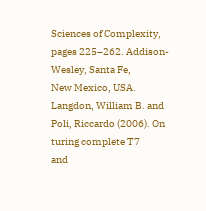Sciences of Complexity, pages 225–262. Addison-Wesley, Santa Fe,
New Mexico, USA.
Langdon, William B. and Poli, Riccardo (2006). On turing complete T7
and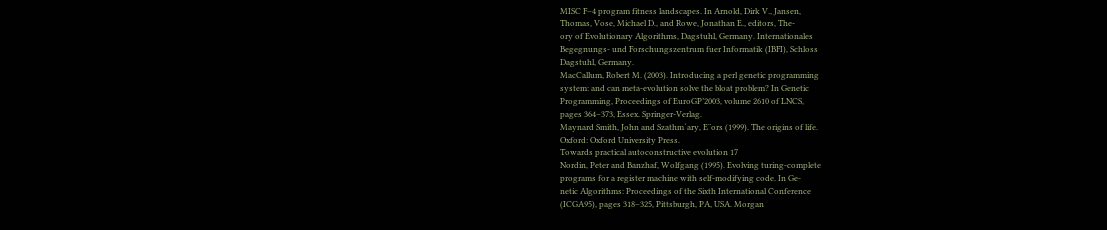MISC F–4 program fitness landscapes. In Arnold, Dirk V., Jansen,
Thomas, Vose, Michael D., and Rowe, Jonathan E., editors, The-
ory of Evolutionary Algorithms, Dagstuhl, Germany. Internationales
Begegnungs- und Forschungszentrum fuer Informatik (IBFI), Schloss
Dagstuhl, Germany.
MacCallum, Robert M. (2003). Introducing a perl genetic programming
system: and can meta-evolution solve the bloat problem? In Genetic
Programming, Proceedings of EuroGP’2003, volume 2610 of LNCS,
pages 364–373, Essex. Springer-Verlag.
Maynard Smith, John and Szathm´ary, E¨ors (1999). The origins of life.
Oxford: Oxford University Press.
Towards practical autoconstructive evolution 17
Nordin, Peter and Banzhaf, Wolfgang (1995). Evolving turing-complete
programs for a register machine with self-modifying code. In Ge-
netic Algorithms: Proceedings of the Sixth International Conference
(ICGA95), pages 318–325, Pittsburgh, PA, USA. Morgan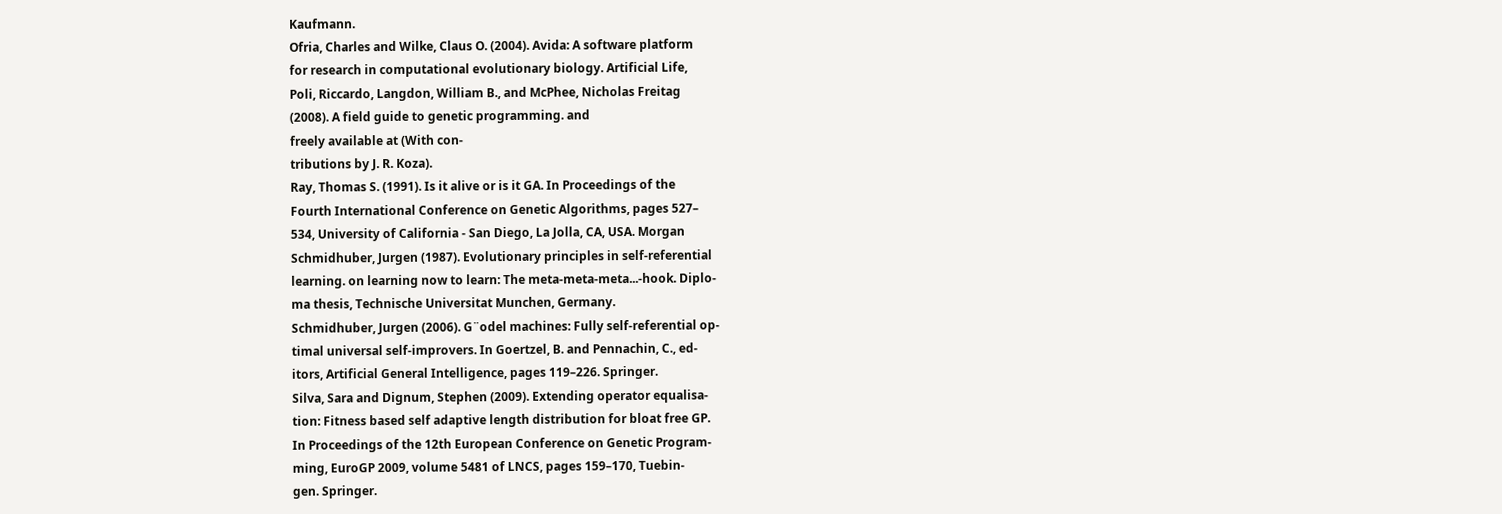Kaufmann.
Ofria, Charles and Wilke, Claus O. (2004). Avida: A software platform
for research in computational evolutionary biology. Artificial Life,
Poli, Riccardo, Langdon, William B., and McPhee, Nicholas Freitag
(2008). A field guide to genetic programming. and
freely available at (With con-
tributions by J. R. Koza).
Ray, Thomas S. (1991). Is it alive or is it GA. In Proceedings of the
Fourth International Conference on Genetic Algorithms, pages 527–
534, University of California - San Diego, La Jolla, CA, USA. Morgan
Schmidhuber, Jurgen (1987). Evolutionary principles in self-referential
learning. on learning now to learn: The meta-meta-meta...-hook. Diplo-
ma thesis, Technische Universitat Munchen, Germany.
Schmidhuber, Jurgen (2006). G¨odel machines: Fully self-referential op-
timal universal self-improvers. In Goertzel, B. and Pennachin, C., ed-
itors, Artificial General Intelligence, pages 119–226. Springer.
Silva, Sara and Dignum, Stephen (2009). Extending operator equalisa-
tion: Fitness based self adaptive length distribution for bloat free GP.
In Proceedings of the 12th European Conference on Genetic Program-
ming, EuroGP 2009, volume 5481 of LNCS, pages 159–170, Tuebin-
gen. Springer.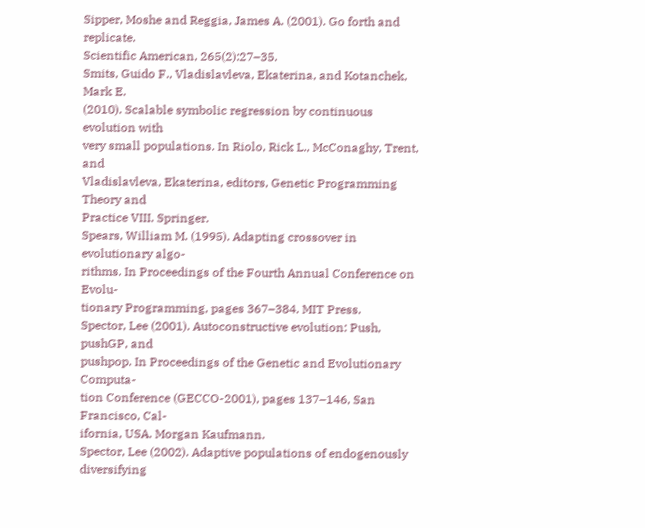Sipper, Moshe and Reggia, James A. (2001). Go forth and replicate.
Scientific American, 265(2):27–35.
Smits, Guido F., Vladislavleva, Ekaterina, and Kotanchek, Mark E.
(2010). Scalable symbolic regression by continuous evolution with
very small populations. In Riolo, Rick L., McConaghy, Trent, and
Vladislavleva, Ekaterina, editors, Genetic Programming Theory and
Practice VIII. Springer.
Spears, William M. (1995). Adapting crossover in evolutionary algo-
rithms. In Proceedings of the Fourth Annual Conference on Evolu-
tionary Programming, pages 367–384. MIT Press.
Spector, Lee (2001). Autoconstructive evolution: Push, pushGP, and
pushpop. In Proceedings of the Genetic and Evolutionary Computa-
tion Conference (GECCO-2001), pages 137–146, San Francisco, Cal-
ifornia, USA. Morgan Kaufmann.
Spector, Lee (2002). Adaptive populations of endogenously diversifying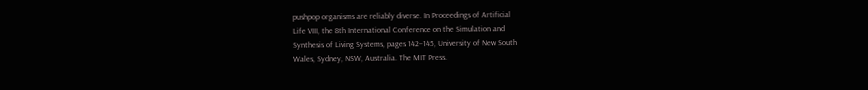pushpop organisms are reliably diverse. In Proceedings of Artificial
Life VIII, the 8th International Conference on the Simulation and
Synthesis of Living Systems, pages 142–145, University of New South
Wales, Sydney, NSW, Australia. The MIT Press.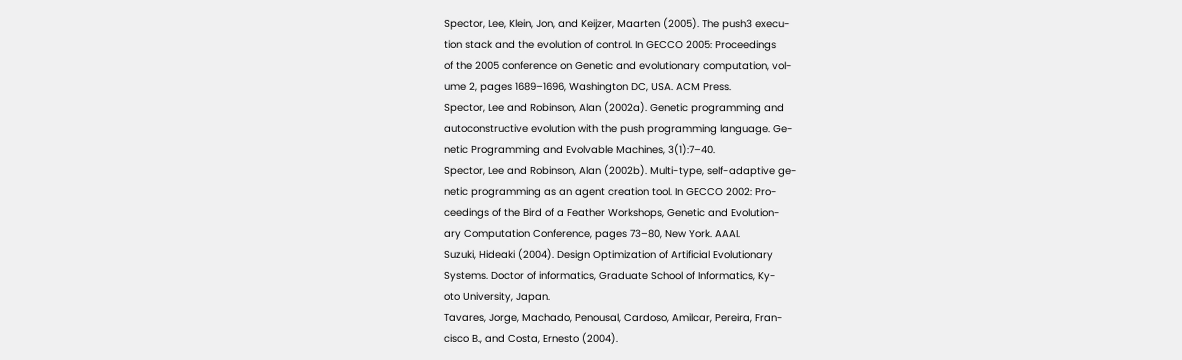Spector, Lee, Klein, Jon, and Keijzer, Maarten (2005). The push3 execu-
tion stack and the evolution of control. In GECCO 2005: Proceedings
of the 2005 conference on Genetic and evolutionary computation, vol-
ume 2, pages 1689–1696, Washington DC, USA. ACM Press.
Spector, Lee and Robinson, Alan (2002a). Genetic programming and
autoconstructive evolution with the push programming language. Ge-
netic Programming and Evolvable Machines, 3(1):7–40.
Spector, Lee and Robinson, Alan (2002b). Multi-type, self-adaptive ge-
netic programming as an agent creation tool. In GECCO 2002: Pro-
ceedings of the Bird of a Feather Workshops, Genetic and Evolution-
ary Computation Conference, pages 73–80, New York. AAAI.
Suzuki, Hideaki (2004). Design Optimization of Artificial Evolutionary
Systems. Doctor of informatics, Graduate School of Informatics, Ky-
oto University, Japan.
Tavares, Jorge, Machado, Penousal, Cardoso, Amilcar, Pereira, Fran-
cisco B., and Costa, Ernesto (2004).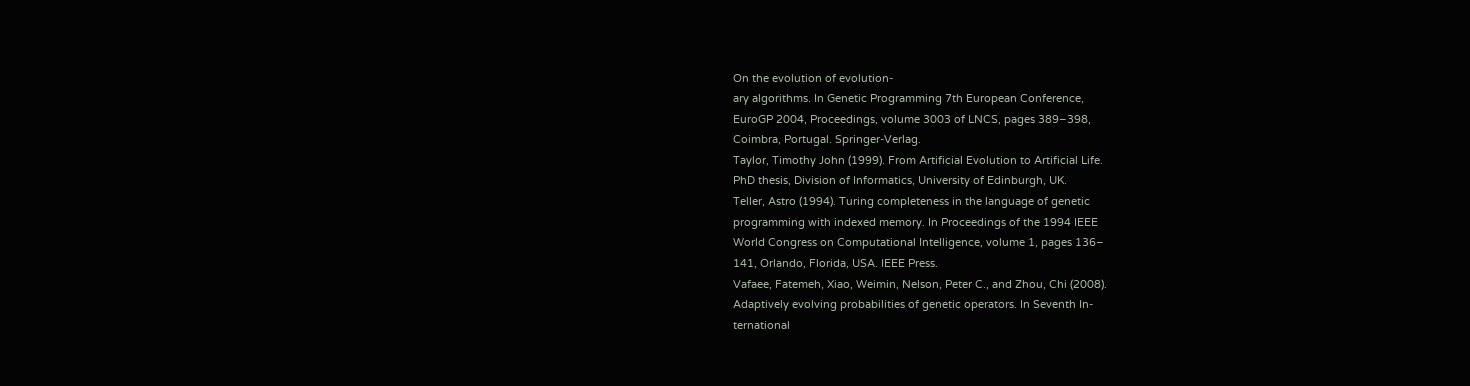On the evolution of evolution-
ary algorithms. In Genetic Programming 7th European Conference,
EuroGP 2004, Proceedings, volume 3003 of LNCS, pages 389–398,
Coimbra, Portugal. Springer-Verlag.
Taylor, Timothy John (1999). From Artificial Evolution to Artificial Life.
PhD thesis, Division of Informatics, University of Edinburgh, UK.
Teller, Astro (1994). Turing completeness in the language of genetic
programming with indexed memory. In Proceedings of the 1994 IEEE
World Congress on Computational Intelligence, volume 1, pages 136–
141, Orlando, Florida, USA. IEEE Press.
Vafaee, Fatemeh, Xiao, Weimin, Nelson, Peter C., and Zhou, Chi (2008).
Adaptively evolving probabilities of genetic operators. In Seventh In-
ternational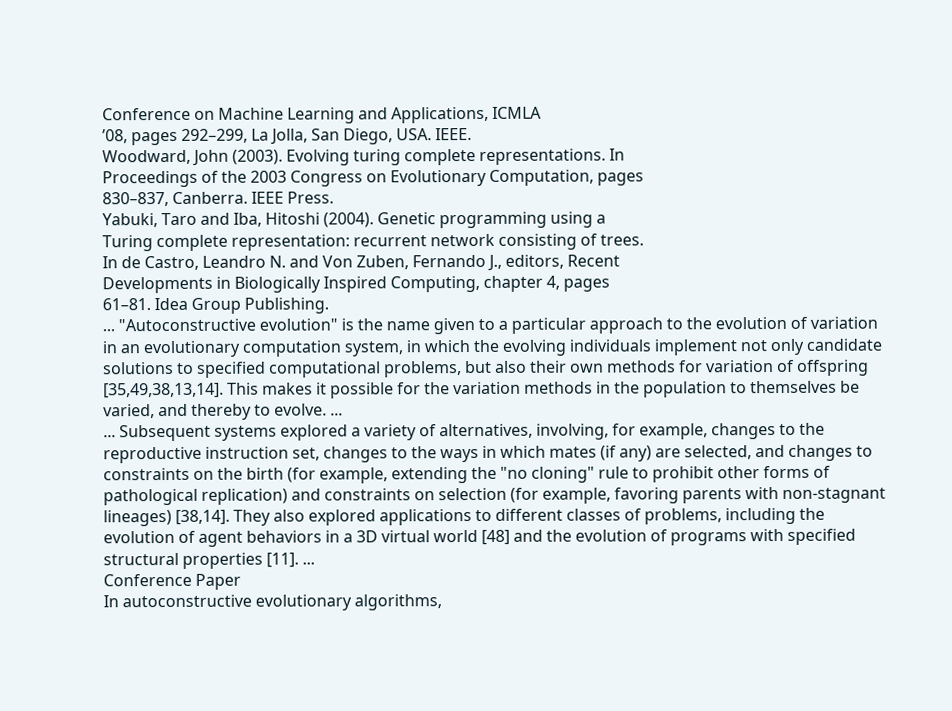Conference on Machine Learning and Applications, ICMLA
’08, pages 292–299, La Jolla, San Diego, USA. IEEE.
Woodward, John (2003). Evolving turing complete representations. In
Proceedings of the 2003 Congress on Evolutionary Computation, pages
830–837, Canberra. IEEE Press.
Yabuki, Taro and Iba, Hitoshi (2004). Genetic programming using a
Turing complete representation: recurrent network consisting of trees.
In de Castro, Leandro N. and Von Zuben, Fernando J., editors, Recent
Developments in Biologically Inspired Computing, chapter 4, pages
61–81. Idea Group Publishing.
... "Autoconstructive evolution" is the name given to a particular approach to the evolution of variation in an evolutionary computation system, in which the evolving individuals implement not only candidate solutions to specified computational problems, but also their own methods for variation of offspring [35,49,38,13,14]. This makes it possible for the variation methods in the population to themselves be varied, and thereby to evolve. ...
... Subsequent systems explored a variety of alternatives, involving, for example, changes to the reproductive instruction set, changes to the ways in which mates (if any) are selected, and changes to constraints on the birth (for example, extending the "no cloning" rule to prohibit other forms of pathological replication) and constraints on selection (for example, favoring parents with non-stagnant lineages) [38,14]. They also explored applications to different classes of problems, including the evolution of agent behaviors in a 3D virtual world [48] and the evolution of programs with specified structural properties [11]. ...
Conference Paper
In autoconstructive evolutionary algorithms,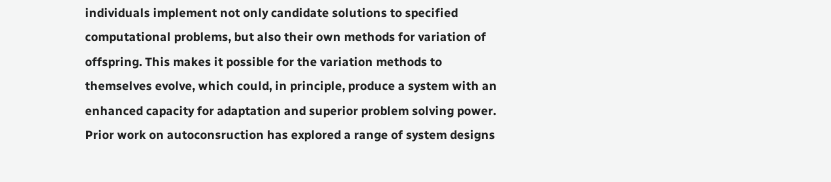individuals implement not only candidate solutions to specified computational problems, but also their own methods for variation of offspring. This makes it possible for the variation methods to themselves evolve, which could, in principle, produce a system with an enhanced capacity for adaptation and superior problem solving power. Prior work on autoconsruction has explored a range of system designs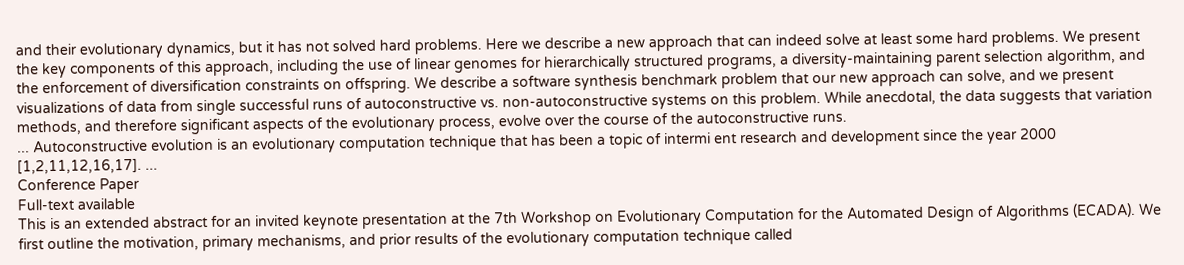and their evolutionary dynamics, but it has not solved hard problems. Here we describe a new approach that can indeed solve at least some hard problems. We present the key components of this approach, including the use of linear genomes for hierarchically structured programs, a diversity-maintaining parent selection algorithm, and the enforcement of diversification constraints on offspring. We describe a software synthesis benchmark problem that our new approach can solve, and we present visualizations of data from single successful runs of autoconstructive vs. non-autoconstructive systems on this problem. While anecdotal, the data suggests that variation methods, and therefore significant aspects of the evolutionary process, evolve over the course of the autoconstructive runs.
... Autoconstructive evolution is an evolutionary computation technique that has been a topic of intermi ent research and development since the year 2000 [1,2,11,12,16,17]. ...
Conference Paper
Full-text available
This is an extended abstract for an invited keynote presentation at the 7th Workshop on Evolutionary Computation for the Automated Design of Algorithms (ECADA). We first outline the motivation, primary mechanisms, and prior results of the evolutionary computation technique called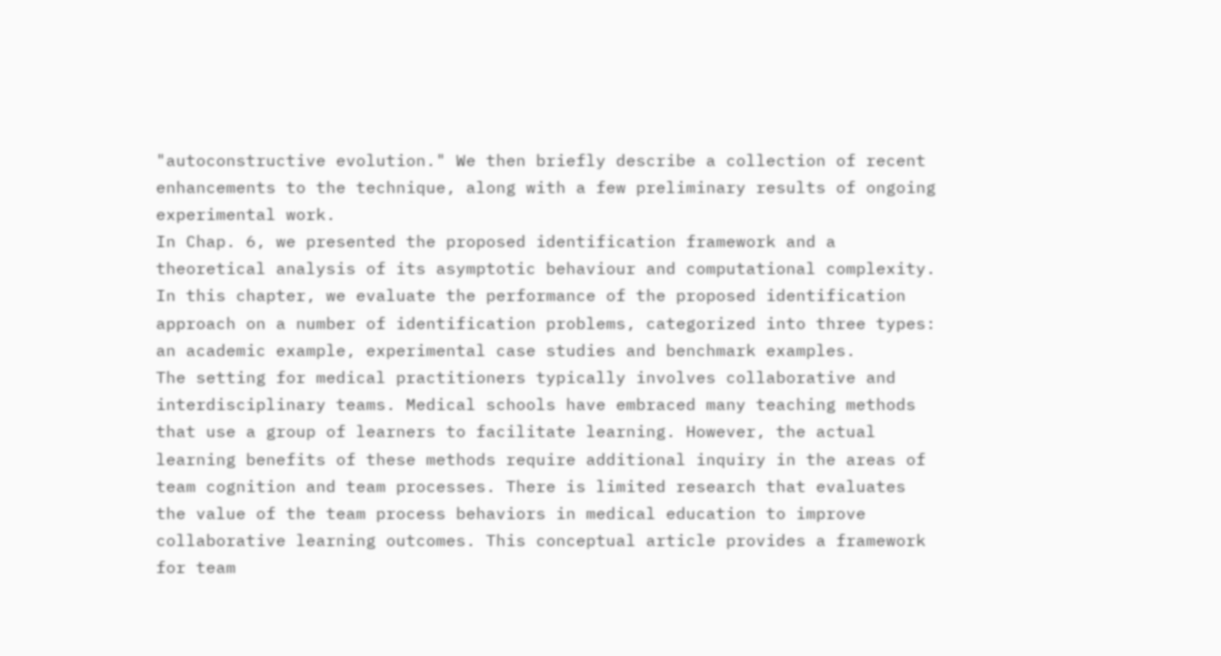"autoconstructive evolution." We then briefly describe a collection of recent enhancements to the technique, along with a few preliminary results of ongoing experimental work.
In Chap. 6, we presented the proposed identification framework and a theoretical analysis of its asymptotic behaviour and computational complexity. In this chapter, we evaluate the performance of the proposed identification approach on a number of identification problems, categorized into three types: an academic example, experimental case studies and benchmark examples.
The setting for medical practitioners typically involves collaborative and interdisciplinary teams. Medical schools have embraced many teaching methods that use a group of learners to facilitate learning. However, the actual learning benefits of these methods require additional inquiry in the areas of team cognition and team processes. There is limited research that evaluates the value of the team process behaviors in medical education to improve collaborative learning outcomes. This conceptual article provides a framework for team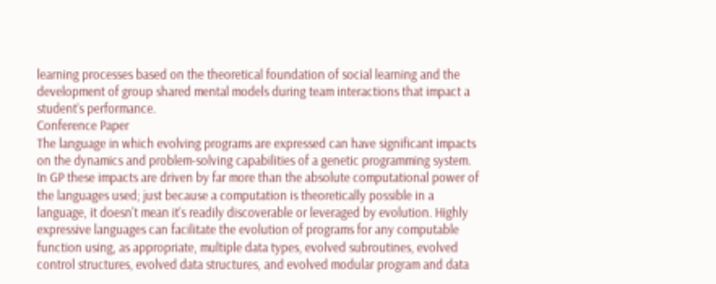learning processes based on the theoretical foundation of social learning and the development of group shared mental models during team interactions that impact a student’s performance.
Conference Paper
The language in which evolving programs are expressed can have significant impacts on the dynamics and problem-solving capabilities of a genetic programming system. In GP these impacts are driven by far more than the absolute computational power of the languages used; just because a computation is theoretically possible in a language, it doesn't mean it's readily discoverable or leveraged by evolution. Highly expressive languages can facilitate the evolution of programs for any computable function using, as appropriate, multiple data types, evolved subroutines, evolved control structures, evolved data structures, and evolved modular program and data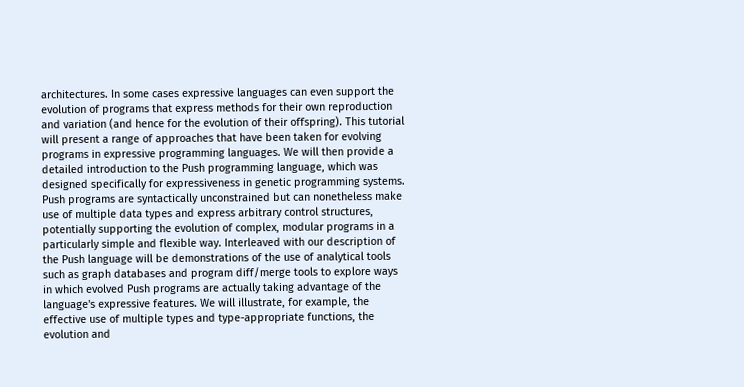architectures. In some cases expressive languages can even support the evolution of programs that express methods for their own reproduction and variation (and hence for the evolution of their offspring). This tutorial will present a range of approaches that have been taken for evolving programs in expressive programming languages. We will then provide a detailed introduction to the Push programming language, which was designed specifically for expressiveness in genetic programming systems. Push programs are syntactically unconstrained but can nonetheless make use of multiple data types and express arbitrary control structures, potentially supporting the evolution of complex, modular programs in a particularly simple and flexible way. Interleaved with our description of the Push language will be demonstrations of the use of analytical tools such as graph databases and program diff/merge tools to explore ways in which evolved Push programs are actually taking advantage of the language's expressive features. We will illustrate, for example, the effective use of multiple types and type-appropriate functions, the evolution and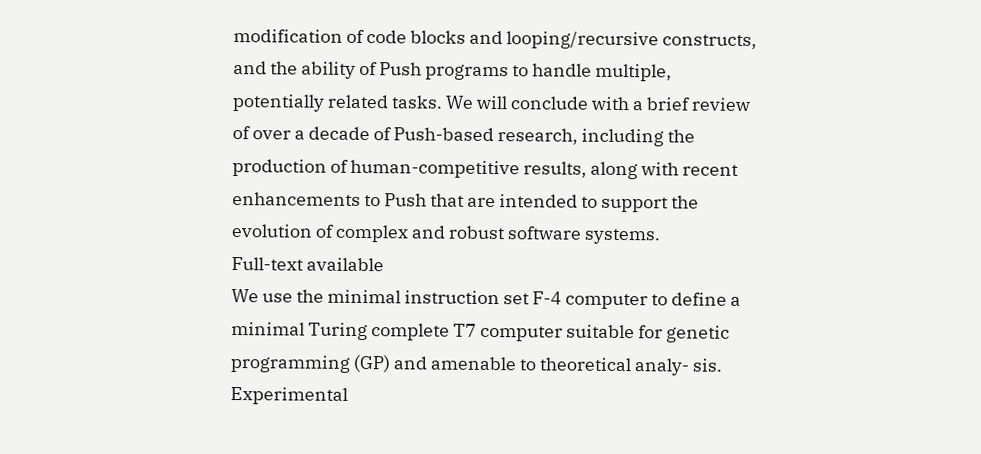modification of code blocks and looping/recursive constructs, and the ability of Push programs to handle multiple, potentially related tasks. We will conclude with a brief review of over a decade of Push-based research, including the production of human-competitive results, along with recent enhancements to Push that are intended to support the evolution of complex and robust software systems.
Full-text available
We use the minimal instruction set F-4 computer to define a minimal Turing complete T7 computer suitable for genetic programming (GP) and amenable to theoretical analy- sis. Experimental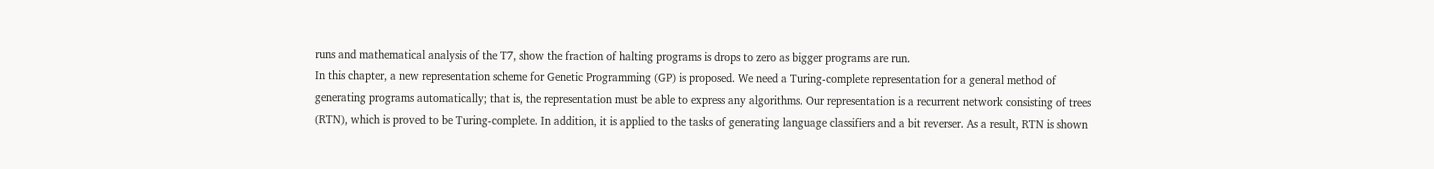runs and mathematical analysis of the T7, show the fraction of halting programs is drops to zero as bigger programs are run.
In this chapter, a new representation scheme for Genetic Programming (GP) is proposed. We need a Turing-complete representation for a general method of generating programs automatically; that is, the representation must be able to express any algorithms. Our representation is a recurrent network consisting of trees (RTN), which is proved to be Turing-complete. In addition, it is applied to the tasks of generating language classifiers and a bit reverser. As a result, RTN is shown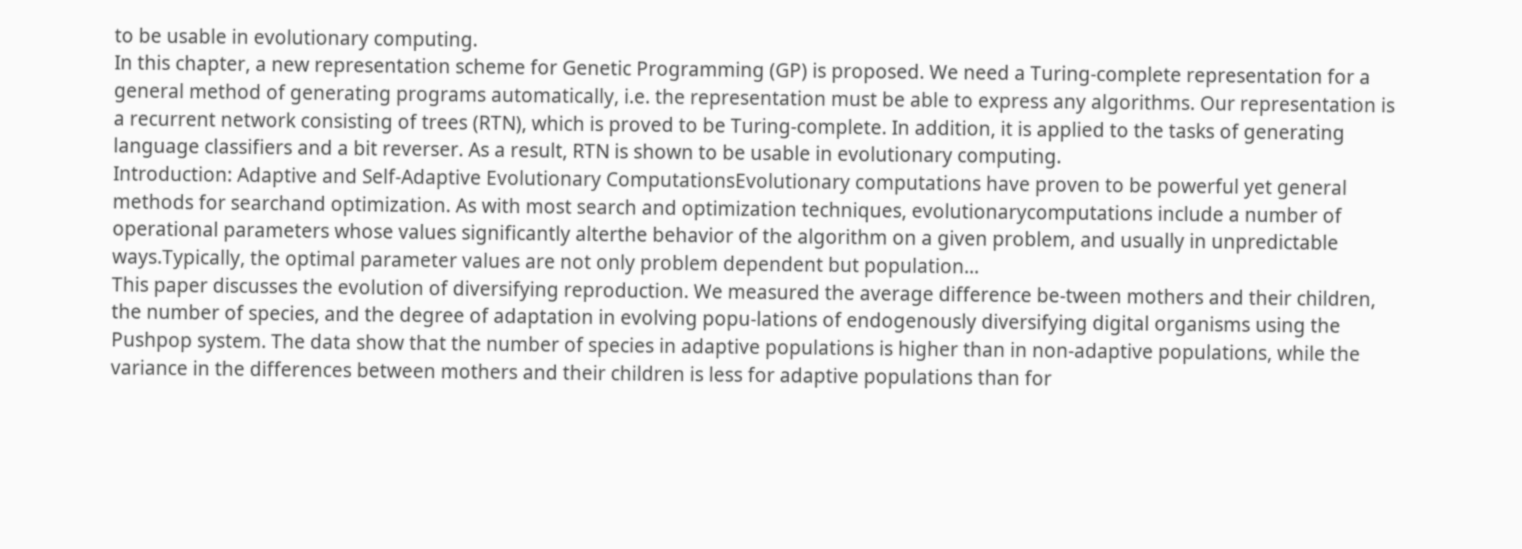to be usable in evolutionary computing.
In this chapter, a new representation scheme for Genetic Programming (GP) is proposed. We need a Turing-complete representation for a general method of generating programs automatically, i.e. the representation must be able to express any algorithms. Our representation is a recurrent network consisting of trees (RTN), which is proved to be Turing-complete. In addition, it is applied to the tasks of generating language classifiers and a bit reverser. As a result, RTN is shown to be usable in evolutionary computing.
Introduction: Adaptive and Self-Adaptive Evolutionary ComputationsEvolutionary computations have proven to be powerful yet general methods for searchand optimization. As with most search and optimization techniques, evolutionarycomputations include a number of operational parameters whose values significantly alterthe behavior of the algorithm on a given problem, and usually in unpredictable ways.Typically, the optimal parameter values are not only problem dependent but population...
This paper discusses the evolution of diversifying reproduction. We measured the average difference be-tween mothers and their children, the number of species, and the degree of adaptation in evolving popu-lations of endogenously diversifying digital organisms using the Pushpop system. The data show that the number of species in adaptive populations is higher than in non-adaptive populations, while the variance in the differences between mothers and their children is less for adaptive populations than for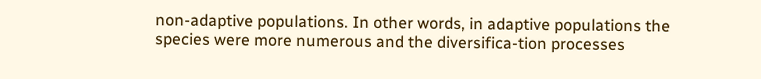non-adaptive populations. In other words, in adaptive populations the species were more numerous and the diversifica-tion processes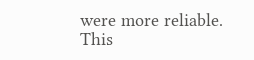were more reliable.
This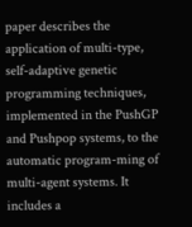paper describes the application of multi-type, self-adaptive genetic programming techniques, implemented in the PushGP and Pushpop systems, to the automatic program-ming of multi-agent systems. It includes a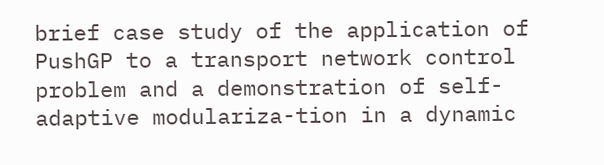brief case study of the application of PushGP to a transport network control problem and a demonstration of self-adaptive modulariza-tion in a dynamic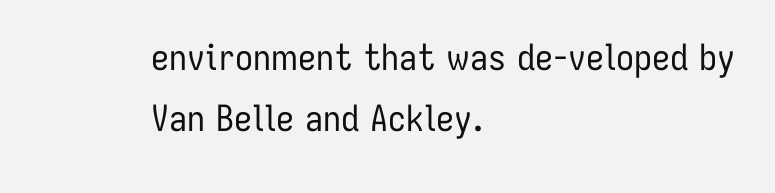environment that was de-veloped by Van Belle and Ackley.